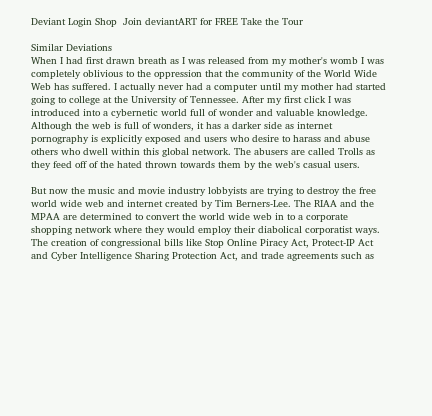Deviant Login Shop  Join deviantART for FREE Take the Tour

Similar Deviations
When I had first drawn breath as I was released from my mother's womb I was completely oblivious to the oppression that the community of the World Wide Web has suffered. I actually never had a computer until my mother had started going to college at the University of Tennessee. After my first click I was introduced into a cybernetic world full of wonder and valuable knowledge. Although the web is full of wonders, it has a darker side as internet pornography is explicitly exposed and users who desire to harass and abuse others who dwell within this global network. The abusers are called Trolls as they feed off of the hated thrown towards them by the web's casual users.

But now the music and movie industry lobbyists are trying to destroy the free world wide web and internet created by Tim Berners-Lee. The RIAA and the MPAA are determined to convert the world wide web in to a corporate shopping network where they would employ their diabolical corporatist ways. The creation of congressional bills like Stop Online Piracy Act, Protect-IP Act and Cyber Intelligence Sharing Protection Act, and trade agreements such as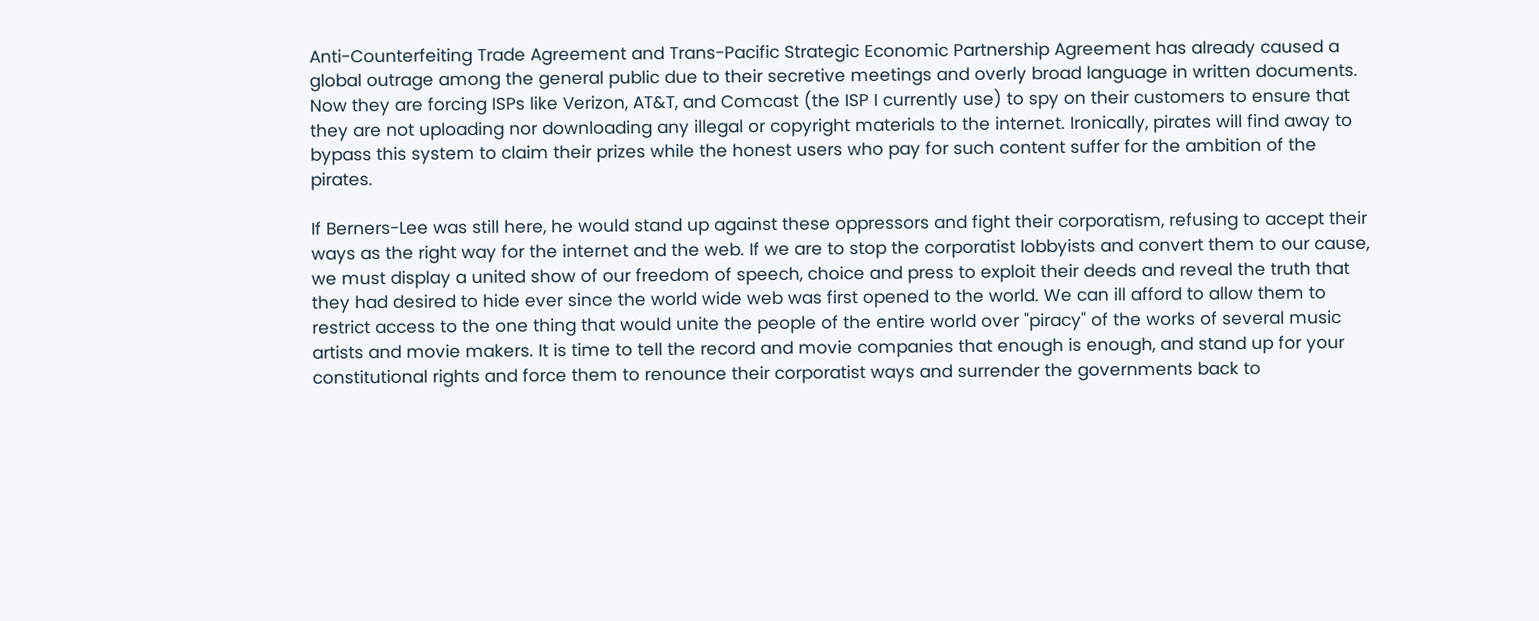Anti-Counterfeiting Trade Agreement and Trans-Pacific Strategic Economic Partnership Agreement has already caused a global outrage among the general public due to their secretive meetings and overly broad language in written documents. Now they are forcing ISPs like Verizon, AT&T, and Comcast (the ISP I currently use) to spy on their customers to ensure that they are not uploading nor downloading any illegal or copyright materials to the internet. Ironically, pirates will find away to bypass this system to claim their prizes while the honest users who pay for such content suffer for the ambition of the pirates.

If Berners-Lee was still here, he would stand up against these oppressors and fight their corporatism, refusing to accept their ways as the right way for the internet and the web. If we are to stop the corporatist lobbyists and convert them to our cause, we must display a united show of our freedom of speech, choice and press to exploit their deeds and reveal the truth that they had desired to hide ever since the world wide web was first opened to the world. We can ill afford to allow them to restrict access to the one thing that would unite the people of the entire world over "piracy" of the works of several music artists and movie makers. It is time to tell the record and movie companies that enough is enough, and stand up for your constitutional rights and force them to renounce their corporatist ways and surrender the governments back to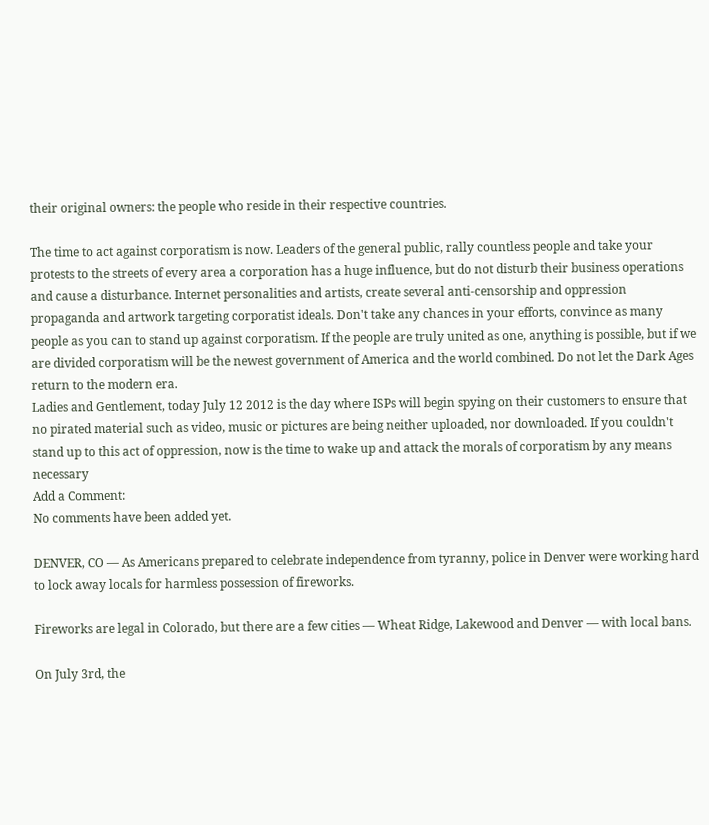their original owners: the people who reside in their respective countries.

The time to act against corporatism is now. Leaders of the general public, rally countless people and take your protests to the streets of every area a corporation has a huge influence, but do not disturb their business operations and cause a disturbance. Internet personalities and artists, create several anti-censorship and oppression propaganda and artwork targeting corporatist ideals. Don't take any chances in your efforts, convince as many people as you can to stand up against corporatism. If the people are truly united as one, anything is possible, but if we are divided corporatism will be the newest government of America and the world combined. Do not let the Dark Ages return to the modern era.
Ladies and Gentlement, today July 12 2012 is the day where ISPs will begin spying on their customers to ensure that no pirated material such as video, music or pictures are being neither uploaded, nor downloaded. If you couldn't stand up to this act of oppression, now is the time to wake up and attack the morals of corporatism by any means necessary
Add a Comment:
No comments have been added yet.

DENVER, CO — As Americans prepared to celebrate independence from tyranny, police in Denver were working hard to lock away locals for harmless possession of fireworks.

Fireworks are legal in Colorado, but there are a few cities — Wheat Ridge, Lakewood and Denver — with local bans.

On July 3rd, the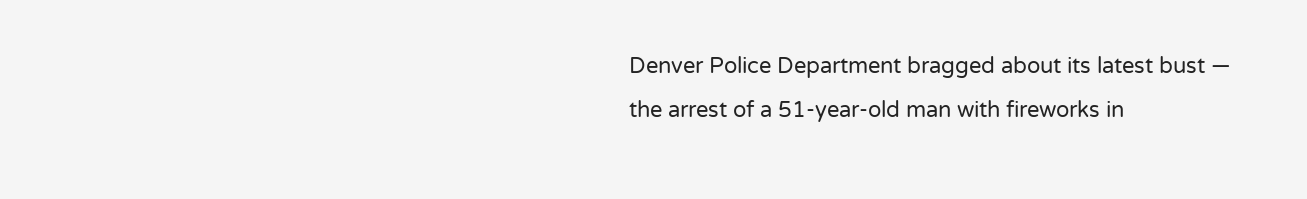Denver Police Department bragged about its latest bust — the arrest of a 51-year-old man with fireworks in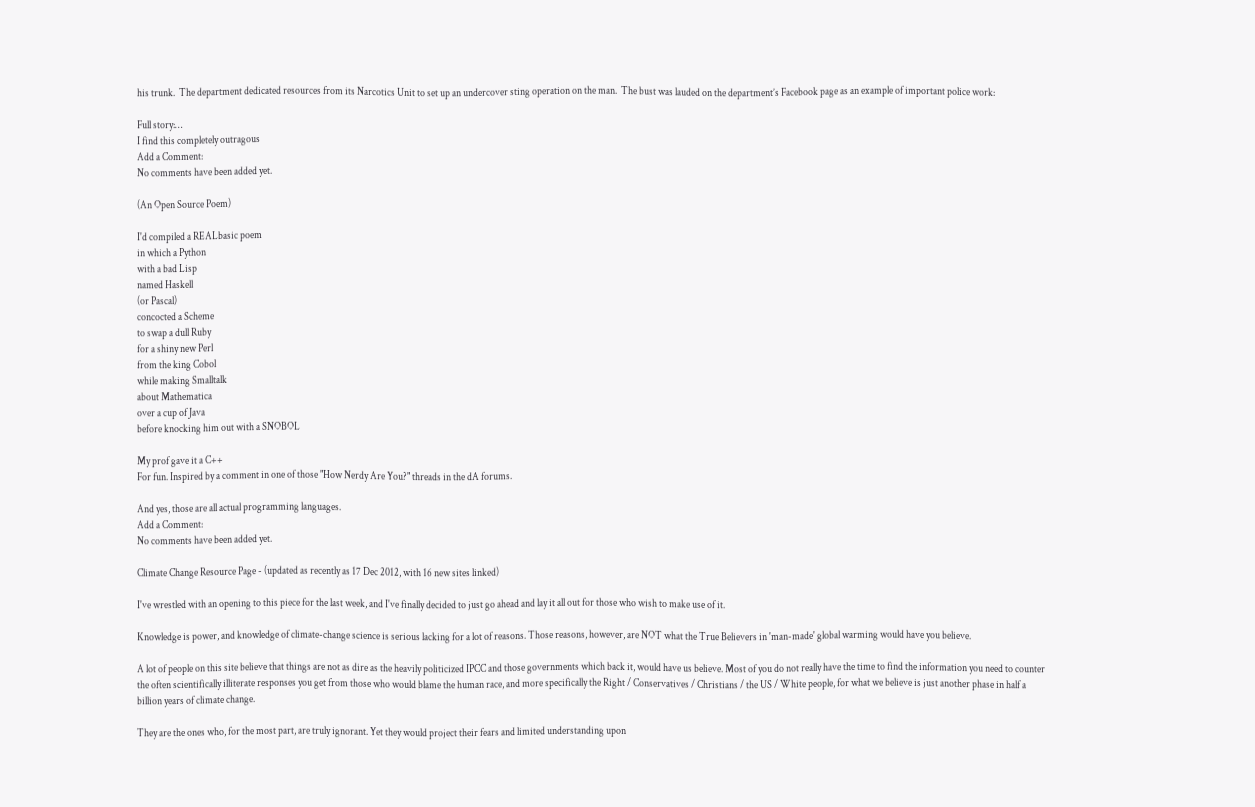his trunk.  The department dedicated resources from its Narcotics Unit to set up an undercover sting operation on the man.  The bust was lauded on the department’s Facebook page as an example of important police work:

Full story:…
I find this completely outragous
Add a Comment:
No comments have been added yet.

(An Open Source Poem)

I'd compiled a REALbasic poem
in which a Python
with a bad Lisp
named Haskell
(or Pascal)
concocted a Scheme
to swap a dull Ruby
for a shiny new Perl
from the king Cobol
while making Smalltalk
about Mathematica
over a cup of Java
before knocking him out with a SNOBOL

My prof gave it a C++
For fun. Inspired by a comment in one of those "How Nerdy Are You?" threads in the dA forums.

And yes, those are all actual programming languages.
Add a Comment:
No comments have been added yet.

Climate Change Resource Page - (updated as recently as 17 Dec 2012, with 16 new sites linked)

I've wrestled with an opening to this piece for the last week, and I've finally decided to just go ahead and lay it all out for those who wish to make use of it.

Knowledge is power, and knowledge of climate-change science is serious lacking for a lot of reasons. Those reasons, however, are NOT what the True Believers in 'man-made' global warming would have you believe.

A lot of people on this site believe that things are not as dire as the heavily politicized IPCC and those governments which back it, would have us believe. Most of you do not really have the time to find the information you need to counter the often scientifically illiterate responses you get from those who would blame the human race, and more specifically the Right / Conservatives / Christians / the US / White people, for what we believe is just another phase in half a billion years of climate change.

They are the ones who, for the most part, are truly ignorant. Yet they would project their fears and limited understanding upon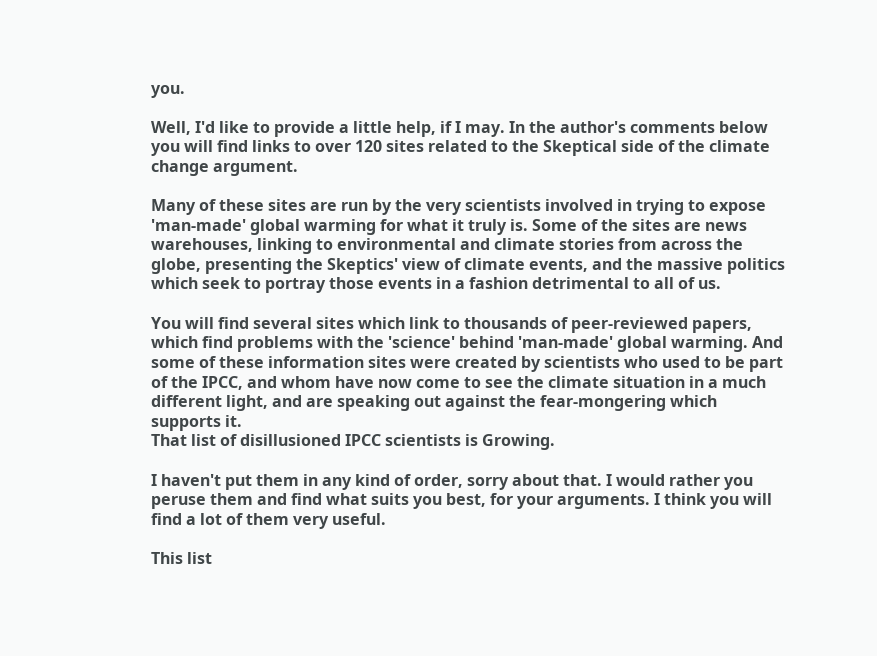you.

Well, I'd like to provide a little help, if I may. In the author's comments below you will find links to over 120 sites related to the Skeptical side of the climate change argument.

Many of these sites are run by the very scientists involved in trying to expose 'man-made' global warming for what it truly is. Some of the sites are news warehouses, linking to environmental and climate stories from across the globe, presenting the Skeptics' view of climate events, and the massive politics which seek to portray those events in a fashion detrimental to all of us.

You will find several sites which link to thousands of peer-reviewed papers, which find problems with the 'science' behind 'man-made' global warming. And some of these information sites were created by scientists who used to be part of the IPCC, and whom have now come to see the climate situation in a much different light, and are speaking out against the fear-mongering which supports it.
That list of disillusioned IPCC scientists is Growing.

I haven't put them in any kind of order, sorry about that. I would rather you peruse them and find what suits you best, for your arguments. I think you will find a lot of them very useful.

This list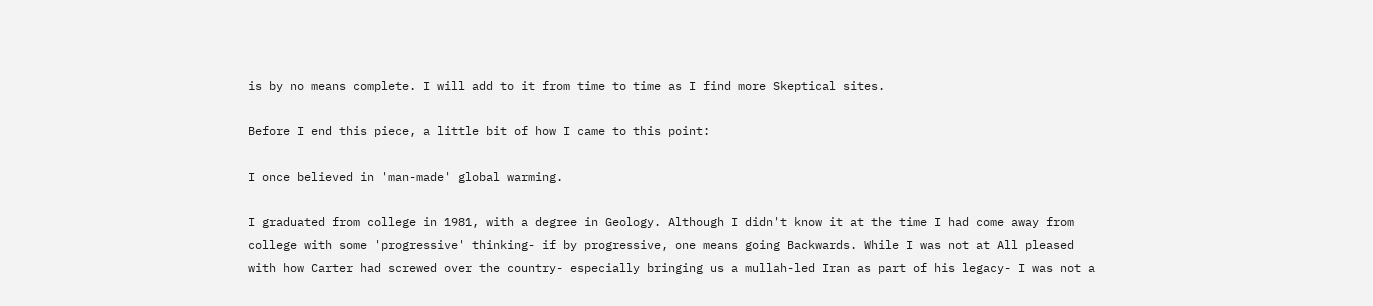is by no means complete. I will add to it from time to time as I find more Skeptical sites.

Before I end this piece, a little bit of how I came to this point:

I once believed in 'man-made' global warming.

I graduated from college in 1981, with a degree in Geology. Although I didn't know it at the time I had come away from college with some 'progressive' thinking- if by progressive, one means going Backwards. While I was not at All pleased with how Carter had screwed over the country- especially bringing us a mullah-led Iran as part of his legacy- I was not a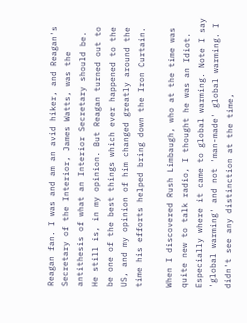Reagan fan. I was and am an avid hiker, and Reagan's Secretary of the Interior, James Watts, was the antithesis of what an Interior Secretary should be.
He still is, in my opinion. But Reagan turned out to be one of the best things which ever happened to the US, and my opinion of him changed greatly around the time his efforts helped bring down the Iron Curtain.

When I discovered Rush Limbaugh, who at the time was quite new to talk radio, I thought he was an Idiot. Especially where it came to global warming. Note I say 'global warming' and not 'man-made' global warming. I didn't see any distinction at the time,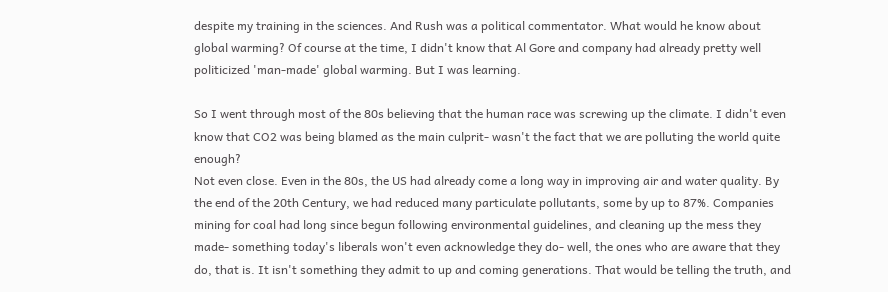despite my training in the sciences. And Rush was a political commentator. What would he know about global warming? Of course at the time, I didn't know that Al Gore and company had already pretty well politicized 'man-made' global warming. But I was learning.

So I went through most of the 80s believing that the human race was screwing up the climate. I didn't even know that CO2 was being blamed as the main culprit- wasn't the fact that we are polluting the world quite enough?
Not even close. Even in the 80s, the US had already come a long way in improving air and water quality. By the end of the 20th Century, we had reduced many particulate pollutants, some by up to 87%. Companies mining for coal had long since begun following environmental guidelines, and cleaning up the mess they made- something today's liberals won't even acknowledge they do- well, the ones who are aware that they do, that is. It isn't something they admit to up and coming generations. That would be telling the truth, and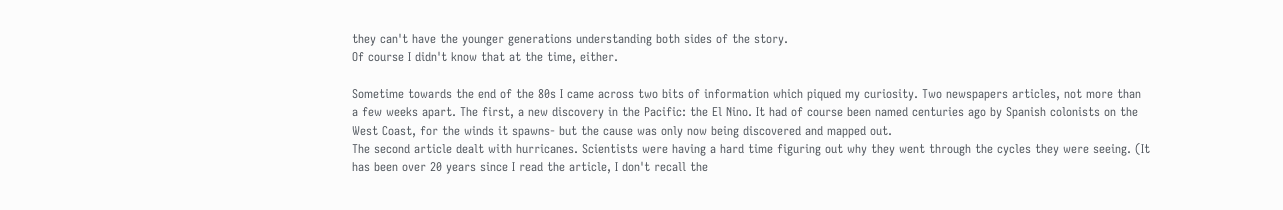they can't have the younger generations understanding both sides of the story.
Of course I didn't know that at the time, either.

Sometime towards the end of the 80s I came across two bits of information which piqued my curiosity. Two newspapers articles, not more than a few weeks apart. The first, a new discovery in the Pacific: the El Nino. It had of course been named centuries ago by Spanish colonists on the West Coast, for the winds it spawns- but the cause was only now being discovered and mapped out.
The second article dealt with hurricanes. Scientists were having a hard time figuring out why they went through the cycles they were seeing. (It has been over 20 years since I read the article, I don't recall the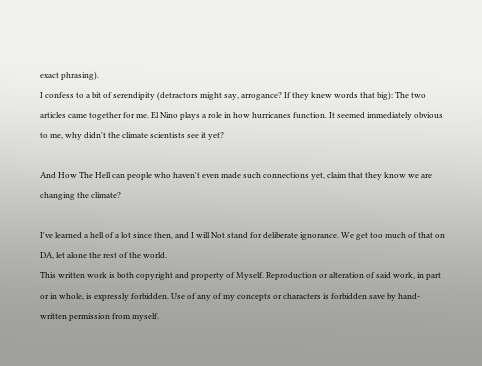exact phrasing).
I confess to a bit of serendipity (detractors might say, arrogance? If they knew words that big): The two articles came together for me. El Nino plays a role in how hurricanes function. It seemed immediately obvious to me, why didn't the climate scientists see it yet?

And How The Hell can people who haven't even made such connections yet, claim that they know we are changing the climate?

I've learned a hell of a lot since then, and I will Not stand for deliberate ignorance. We get too much of that on DA, let alone the rest of the world.
This written work is both copyright and property of Myself. Reproduction or alteration of said work, in part or in whole, is expressly forbidden. Use of any of my concepts or characters is forbidden save by hand-written permission from myself.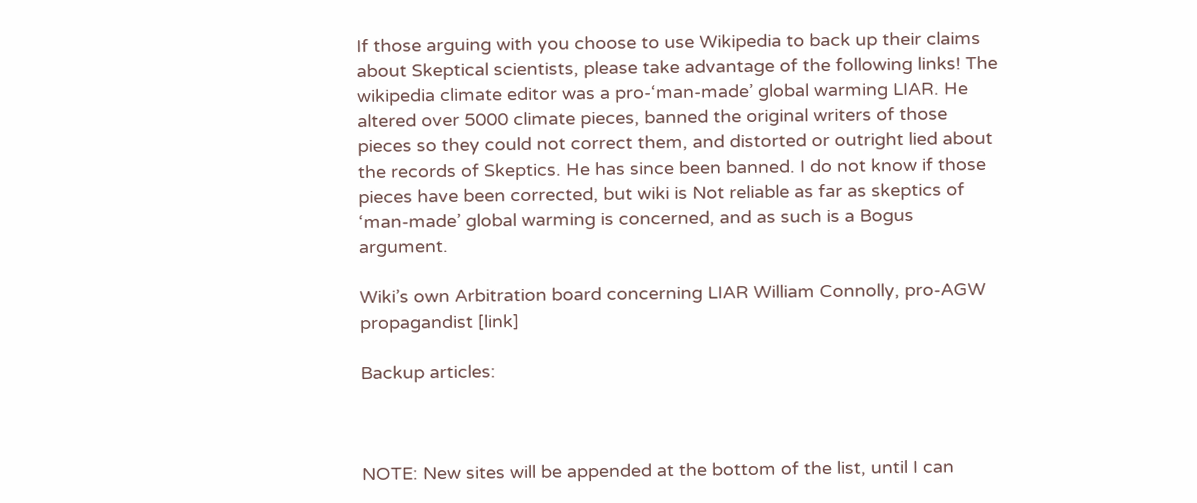If those arguing with you choose to use Wikipedia to back up their claims about Skeptical scientists, please take advantage of the following links! The wikipedia climate editor was a pro-‘man-made’ global warming LIAR. He altered over 5000 climate pieces, banned the original writers of those pieces so they could not correct them, and distorted or outright lied about the records of Skeptics. He has since been banned. I do not know if those pieces have been corrected, but wiki is Not reliable as far as skeptics of ‘man-made’ global warming is concerned, and as such is a Bogus argument.

Wiki’s own Arbitration board concerning LIAR William Connolly, pro-AGW propagandist [link]

Backup articles:



NOTE: New sites will be appended at the bottom of the list, until I can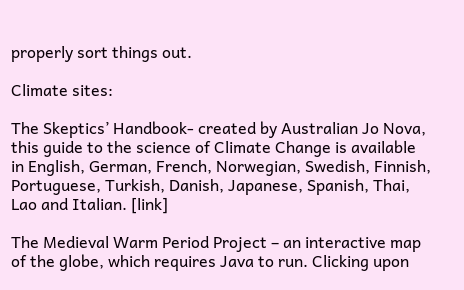properly sort things out.

Climate sites:

The Skeptics’ Handbook- created by Australian Jo Nova, this guide to the science of Climate Change is available in English, German, French, Norwegian, Swedish, Finnish, Portuguese, Turkish, Danish, Japanese, Spanish, Thai, Lao and Italian. [link]

The Medieval Warm Period Project – an interactive map of the globe, which requires Java to run. Clicking upon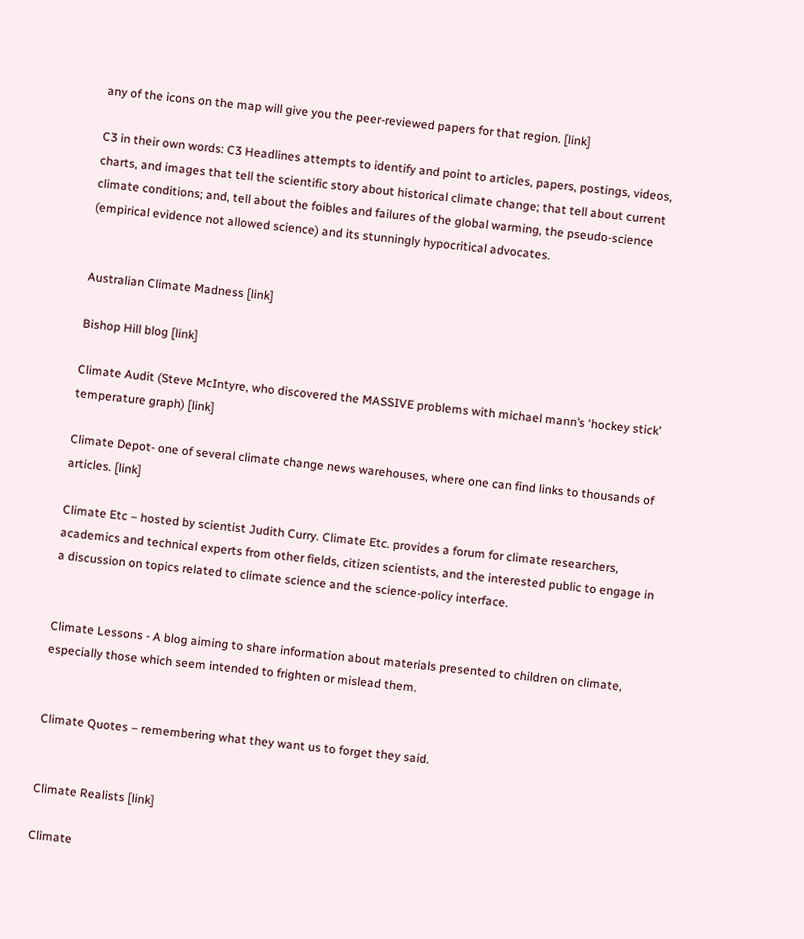any of the icons on the map will give you the peer-reviewed papers for that region. [link]

C3 in their own words: C3 Headlines attempts to identify and point to articles, papers, postings, videos, charts, and images that tell the scientific story about historical climate change; that tell about current climate conditions; and, tell about the foibles and failures of the global warming, the pseudo-science (empirical evidence not allowed science) and its stunningly hypocritical advocates.


Australian Climate Madness [link]

Bishop Hill blog [link]

Climate Audit (Steve McIntyre, who discovered the MASSIVE problems with michael mann’s ‘hockey stick’ temperature graph) [link]

Climate Depot- one of several climate change news warehouses, where one can find links to thousands of articles. [link]

Climate Etc – hosted by scientist Judith Curry. Climate Etc. provides a forum for climate researchers, academics and technical experts from other fields, citizen scientists, and the interested public to engage in a discussion on topics related to climate science and the science-policy interface.


Climate Lessons - A blog aiming to share information about materials presented to children on climate, especially those which seem intended to frighten or mislead them.


Climate Quotes – remembering what they want us to forget they said.


Climate Realists [link]

Climate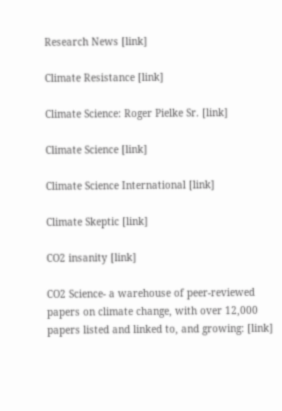Research News [link]

Climate Resistance [link]

Climate Science: Roger Pielke Sr. [link]

Climate Science [link]

Climate Science International [link]

Climate Skeptic [link]

CO2 insanity [link]

CO2 Science- a warehouse of peer-reviewed papers on climate change, with over 12,000 papers listed and linked to, and growing: [link]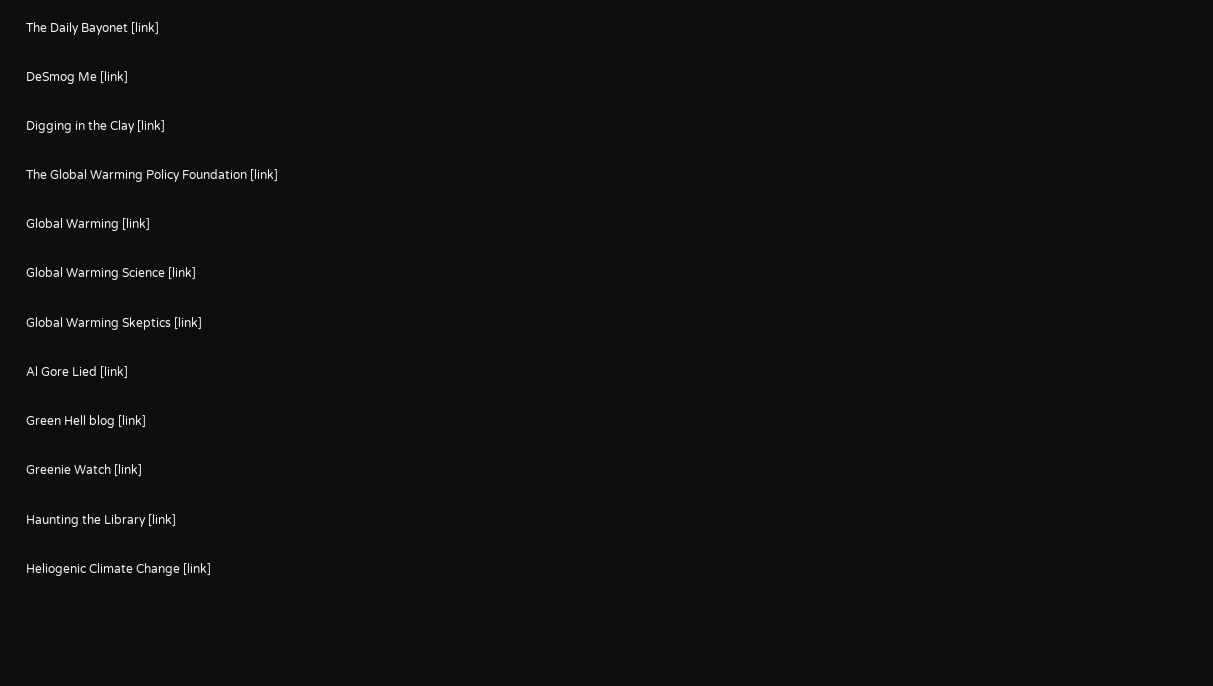The Daily Bayonet [link]

DeSmog Me [link]

Digging in the Clay [link]

The Global Warming Policy Foundation [link]

Global Warming [link]

Global Warming Science [link]

Global Warming Skeptics [link]

Al Gore Lied [link]

Green Hell blog [link]

Greenie Watch [link]

Haunting the Library [link]

Heliogenic Climate Change [link]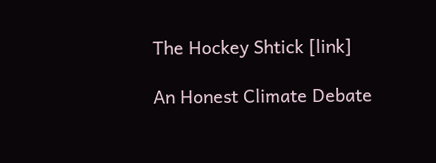The Hockey Shtick [link]

An Honest Climate Debate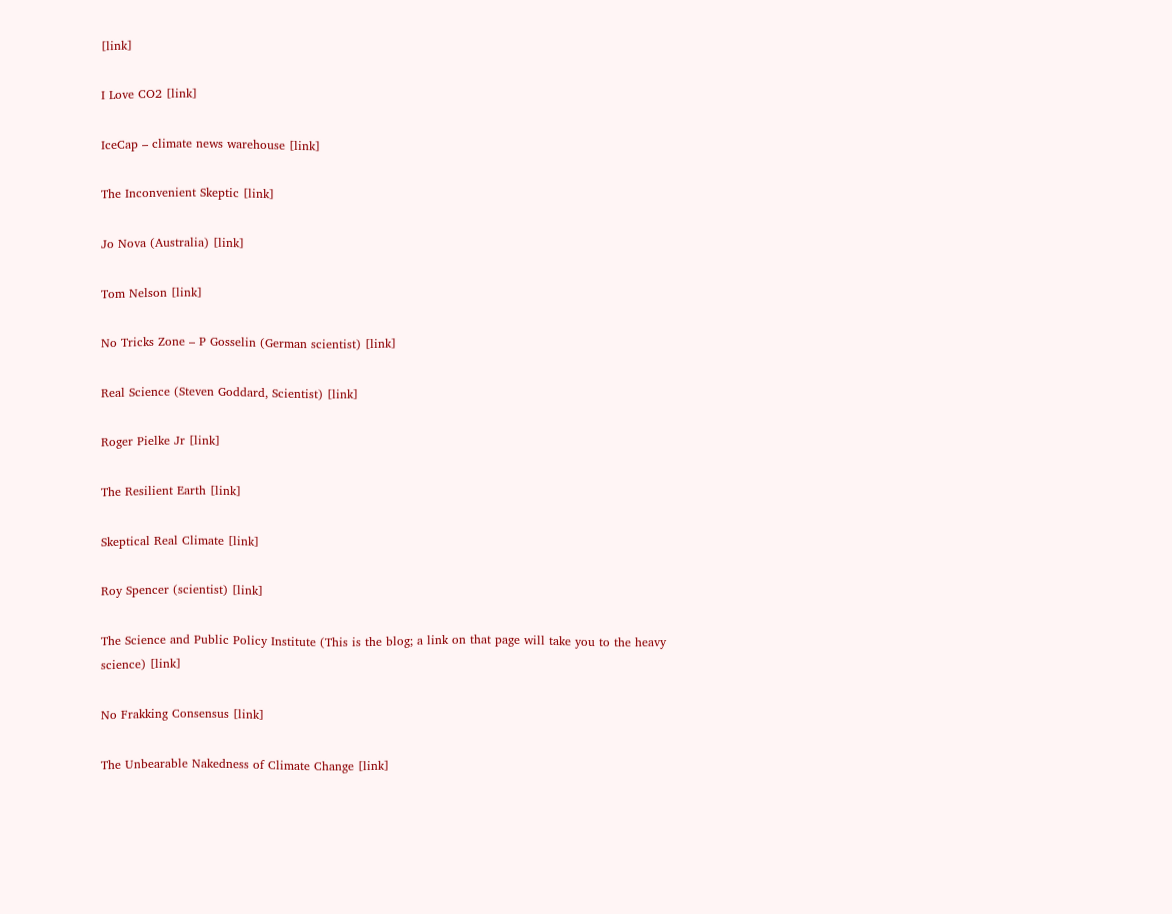[link]

I Love CO2 [link]

IceCap – climate news warehouse [link]

The Inconvenient Skeptic [link]

Jo Nova (Australia) [link]

Tom Nelson [link]

No Tricks Zone – P Gosselin (German scientist) [link]

Real Science (Steven Goddard, Scientist) [link]

Roger Pielke Jr [link]

The Resilient Earth [link]

Skeptical Real Climate [link]

Roy Spencer (scientist) [link]

The Science and Public Policy Institute (This is the blog; a link on that page will take you to the heavy science) [link]

No Frakking Consensus [link]

The Unbearable Nakedness of Climate Change [link]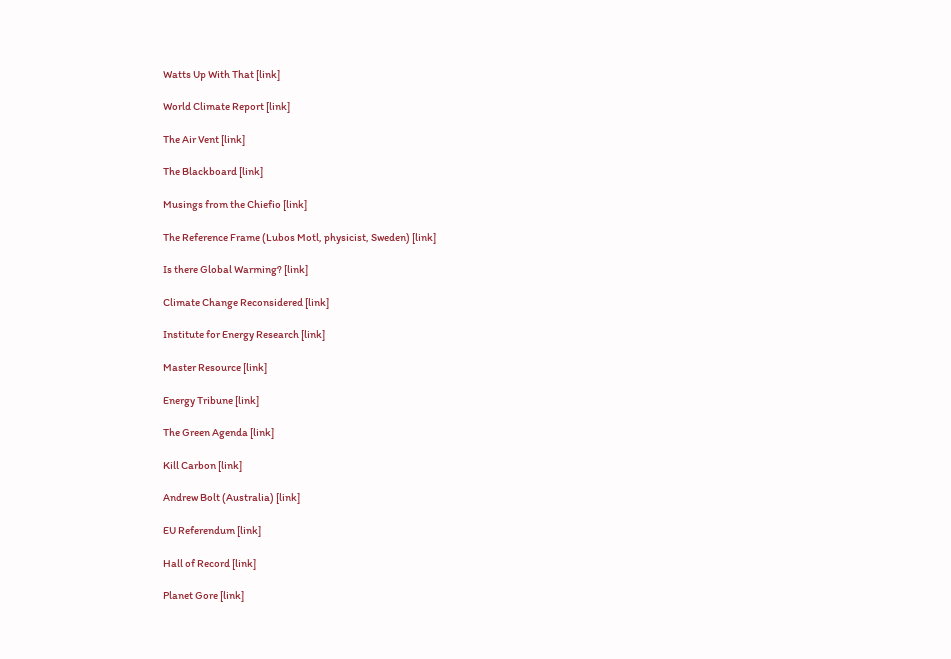Watts Up With That [link]

World Climate Report [link]

The Air Vent [link]

The Blackboard [link]

Musings from the Chiefio [link]

The Reference Frame (Lubos Motl, physicist, Sweden) [link]

Is there Global Warming? [link]

Climate Change Reconsidered [link]

Institute for Energy Research [link]

Master Resource [link]

Energy Tribune [link]

The Green Agenda [link]

Kill Carbon [link]

Andrew Bolt (Australia) [link]

EU Referendum [link]

Hall of Record [link]

Planet Gore [link]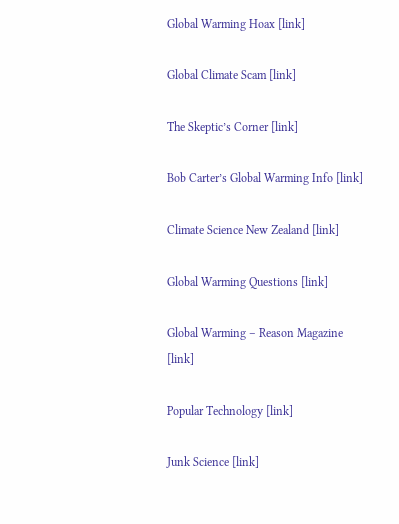Global Warming Hoax [link]

Global Climate Scam [link]

The Skeptic’s Corner [link]

Bob Carter’s Global Warming Info [link]

Climate Science New Zealand [link]

Global Warming Questions [link]

Global Warming – Reason Magazine [link]

Popular Technology [link]

Junk Science [link]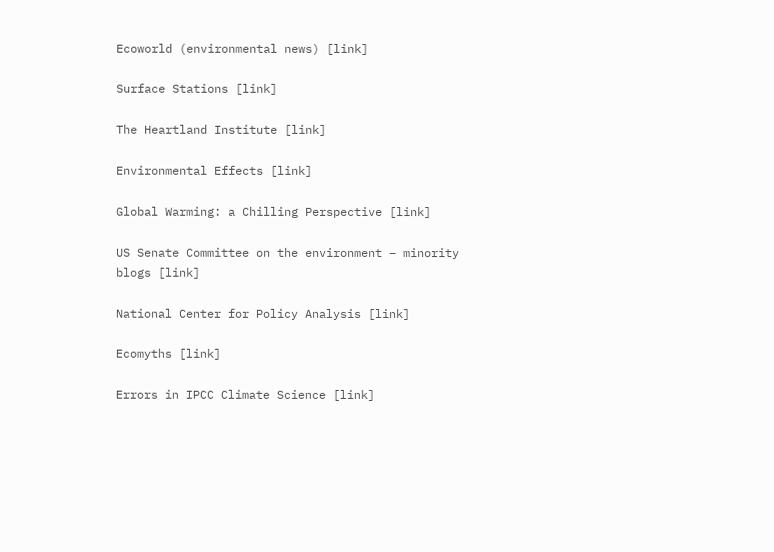Ecoworld (environmental news) [link]

Surface Stations [link]

The Heartland Institute [link]

Environmental Effects [link]

Global Warming: a Chilling Perspective [link]

US Senate Committee on the environment – minority blogs [link]

National Center for Policy Analysis [link]

Ecomyths [link]

Errors in IPCC Climate Science [link]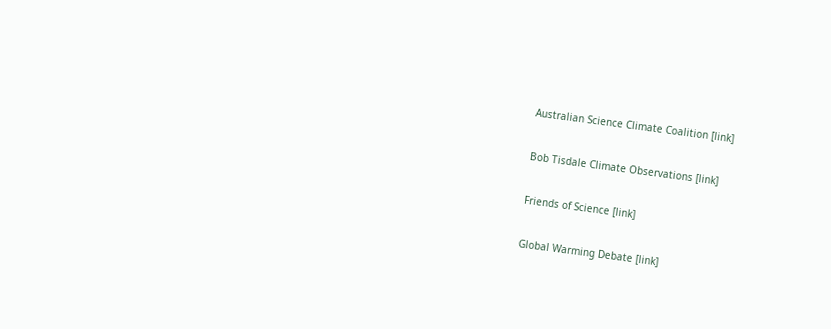Australian Science Climate Coalition [link]

Bob Tisdale Climate Observations [link]

Friends of Science [link]

Global Warming Debate [link]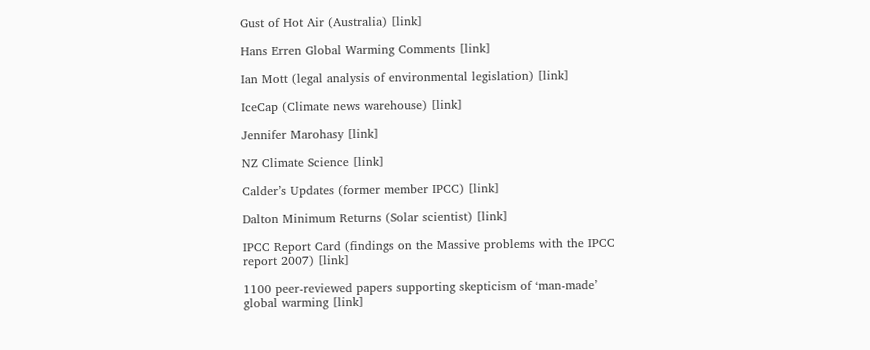Gust of Hot Air (Australia) [link]

Hans Erren Global Warming Comments [link]

Ian Mott (legal analysis of environmental legislation) [link]

IceCap (Climate news warehouse) [link]

Jennifer Marohasy [link]

NZ Climate Science [link]

Calder’s Updates (former member IPCC) [link]

Dalton Minimum Returns (Solar scientist) [link]

IPCC Report Card (findings on the Massive problems with the IPCC report 2007) [link]

1100 peer-reviewed papers supporting skepticism of ‘man-made’ global warming [link]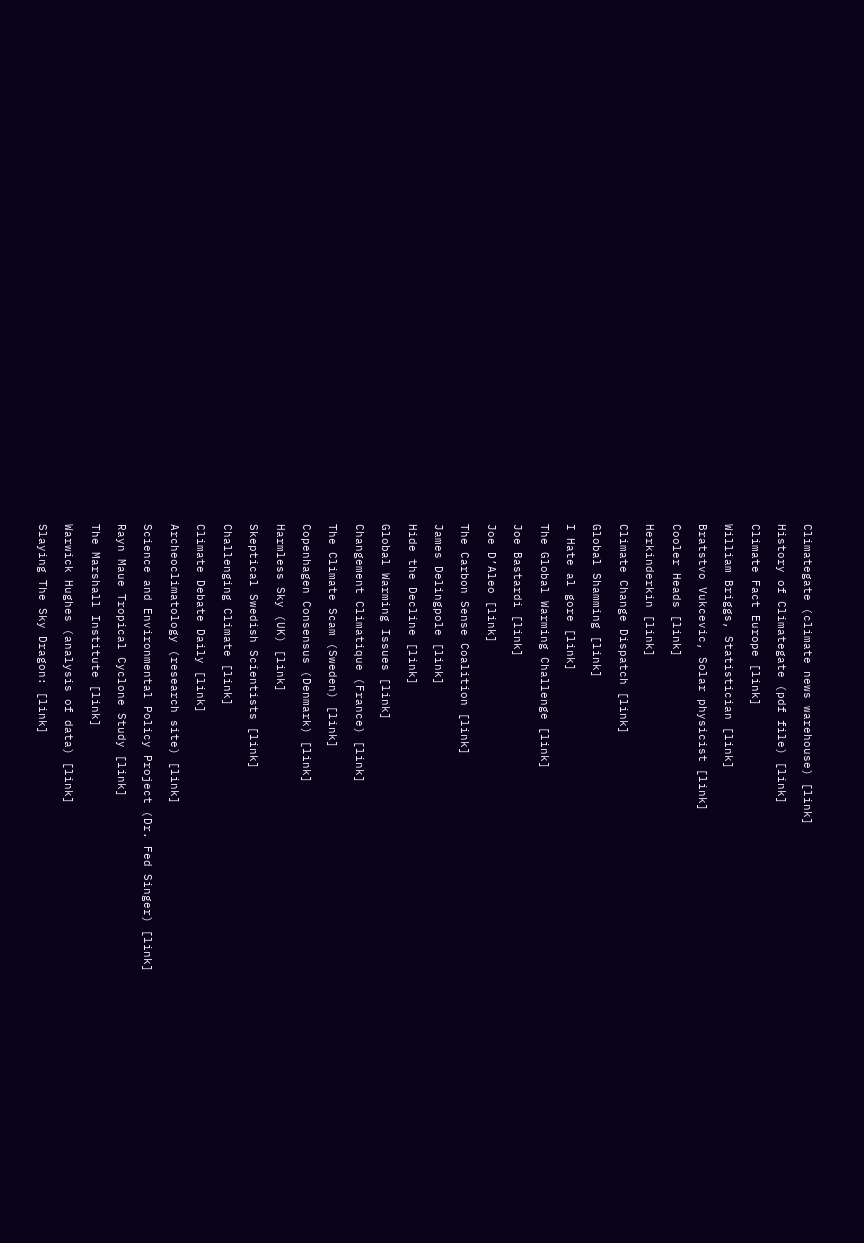Climategate (climate news warehouse) [link]

History of Climategate (pdf file) [link]

Climate Fact Europe [link]

William Briggs, Statistician [link]

Bratstvo Vukcevic, Solar physicist [link]

Cooler Heads [link]

Herkinderkin [link]

Climate Change Dispatch [link]

Global Shamming [link]

I Hate al gore [link]

The Global Warming Challenge [link]

Joe Bastardi [link]

Joe D’Aleo [link]

The Carbon Sense Coalition [link]

James Delingpole [link]

Hide the Decline [link]

Global Warming Issues [link]

Changement Climatique (France) [link]

The Climate Scam (Sweden) [link]

Copenhagen Consensus (Denmark) [link]

Harmless Sky (UK) [link]

Skeptical Swedish Scientists [link]

Challenging Climate [link]

Climate Debate Daily [link]

Archeoclimatology (research site) [link]

Science and Environmental Policy Project (Dr. Fed Singer) [link]

Rayn Maue Tropical Cyclone Study [link]

The Marshall Institute [link]

Warwick Hughes (analysis of data) [link]

Slaying The Sky Dragon: [link]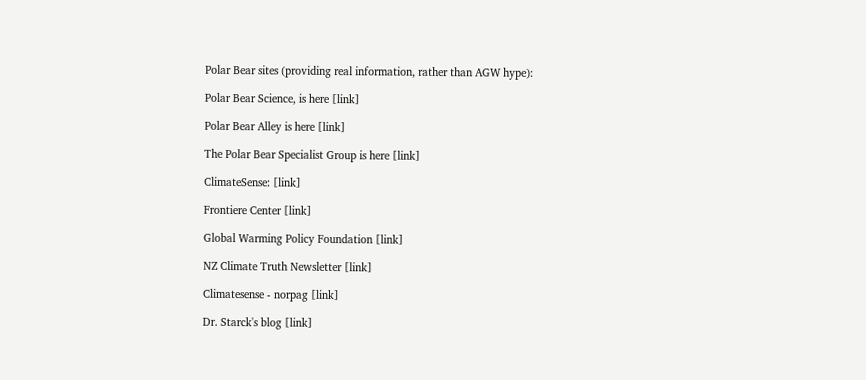Polar Bear sites (providing real information, rather than AGW hype):

Polar Bear Science, is here [link]

Polar Bear Alley is here [link]

The Polar Bear Specialist Group is here [link]

ClimateSense: [link]

Frontiere Center [link]

Global Warming Policy Foundation [link]

NZ Climate Truth Newsletter [link]

Climatesense - norpag [link]

Dr. Starck's blog [link]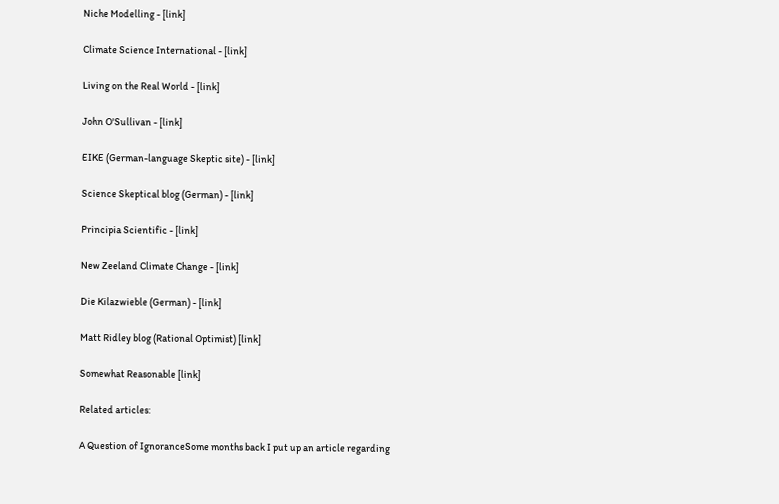Niche Modelling - [link]

Climate Science International - [link]

Living on the Real World - [link]

John O'Sullivan - [link]

EIKE (German-language Skeptic site) - [link]

Science Skeptical blog (German) - [link]

Principia Scientific - [link]

New Zeeland Climate Change - [link]

Die Kilazwieble (German) - [link]

Matt Ridley blog (Rational Optimist) [link]

Somewhat Reasonable [link]

Related articles:

A Question of IgnoranceSome months back I put up an article regarding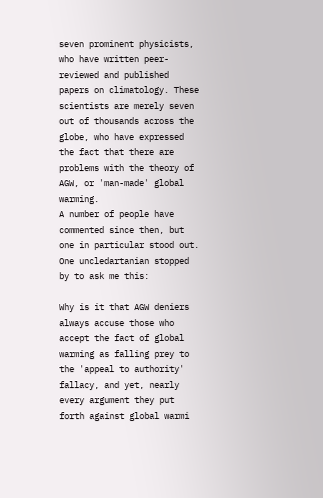seven prominent physicists, who have written peer-reviewed and published papers on climatology. These scientists are merely seven out of thousands across the globe, who have expressed the fact that there are problems with the theory of AGW, or 'man-made' global warming.
A number of people have commented since then, but one in particular stood out. One uncledartanian stopped by to ask me this:

Why is it that AGW deniers always accuse those who accept the fact of global warming as falling prey to the 'appeal to authority' fallacy, and yet, nearly every argument they put forth against global warmi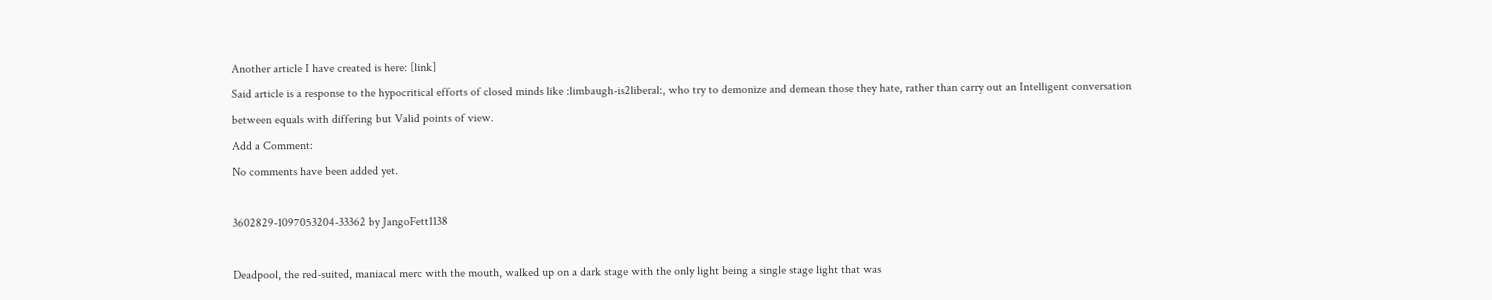Another article I have created is here: [link]
Said article is a response to the hypocritical efforts of closed minds like :limbaugh-is2liberal:, who try to demonize and demean those they hate, rather than carry out an Intelligent conversation between equals with differing but Valid points of view.
Add a Comment:
No comments have been added yet.

3602829-1097053204-33362 by JangoFett1138

Deadpool, the red-suited, maniacal merc with the mouth, walked up on a dark stage with the only light being a single stage light that was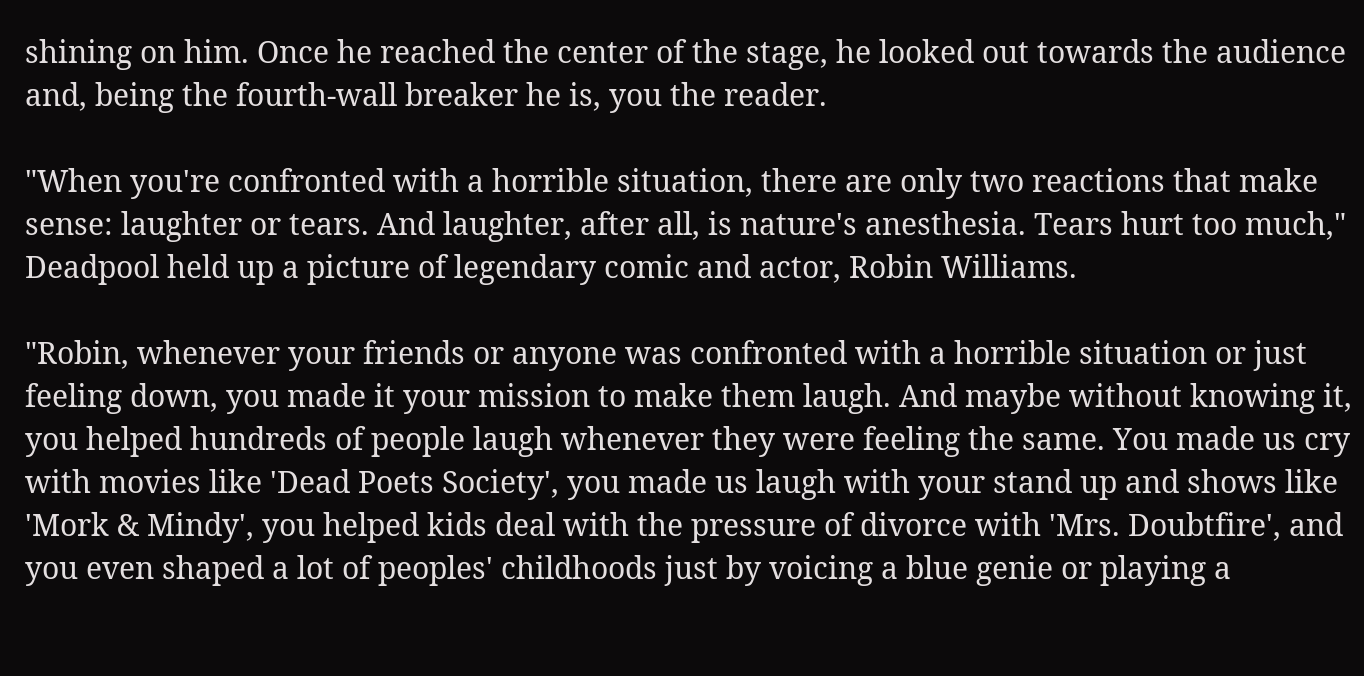shining on him. Once he reached the center of the stage, he looked out towards the audience and, being the fourth-wall breaker he is, you the reader.

"When you're confronted with a horrible situation, there are only two reactions that make sense: laughter or tears. And laughter, after all, is nature's anesthesia. Tears hurt too much," Deadpool held up a picture of legendary comic and actor, Robin Williams.

"Robin, whenever your friends or anyone was confronted with a horrible situation or just feeling down, you made it your mission to make them laugh. And maybe without knowing it, you helped hundreds of people laugh whenever they were feeling the same. You made us cry with movies like 'Dead Poets Society', you made us laugh with your stand up and shows like 'Mork & Mindy', you helped kids deal with the pressure of divorce with 'Mrs. Doubtfire', and you even shaped a lot of peoples' childhoods just by voicing a blue genie or playing a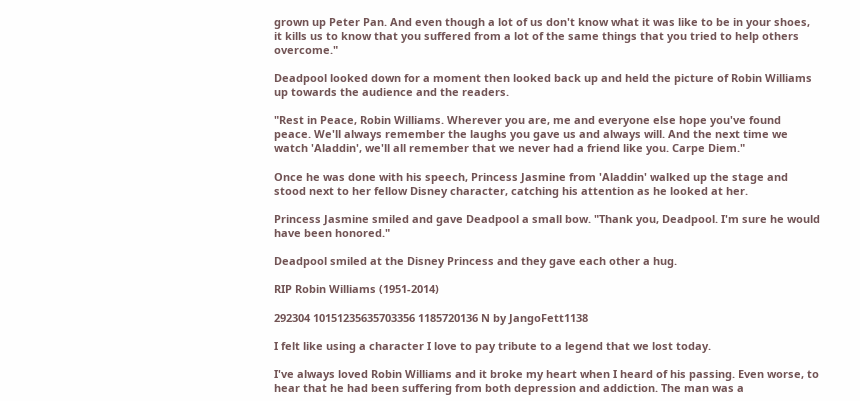grown up Peter Pan. And even though a lot of us don't know what it was like to be in your shoes, it kills us to know that you suffered from a lot of the same things that you tried to help others overcome."

Deadpool looked down for a moment then looked back up and held the picture of Robin Williams up towards the audience and the readers.

"Rest in Peace, Robin Williams. Wherever you are, me and everyone else hope you've found peace. We'll always remember the laughs you gave us and always will. And the next time we watch 'Aladdin', we'll all remember that we never had a friend like you. Carpe Diem."

Once he was done with his speech, Princess Jasmine from 'Aladdin' walked up the stage and stood next to her fellow Disney character, catching his attention as he looked at her.

Princess Jasmine smiled and gave Deadpool a small bow. "Thank you, Deadpool. I'm sure he would have been honored."

Deadpool smiled at the Disney Princess and they gave each other a hug.

RIP Robin Williams (1951-2014)

292304 10151235635703356 1185720136 N by JangoFett1138

I felt like using a character I love to pay tribute to a legend that we lost today.

I've always loved Robin Williams and it broke my heart when I heard of his passing. Even worse, to hear that he had been suffering from both depression and addiction. The man was a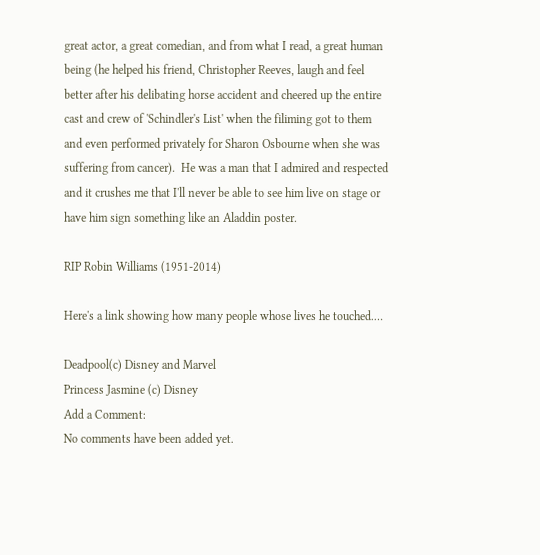great actor, a great comedian, and from what I read, a great human being (he helped his friend, Christopher Reeves, laugh and feel better after his delibating horse accident and cheered up the entire cast and crew of 'Schindler's List' when the filiming got to them and even performed privately for Sharon Osbourne when she was suffering from cancer).  He was a man that I admired and respected and it crushes me that I'll never be able to see him live on stage or have him sign something like an Aladdin poster.

RIP Robin Williams (1951-2014)

Here's a link showing how many people whose lives he touched.…

Deadpool(c) Disney and Marvel
Princess Jasmine (c) Disney
Add a Comment:
No comments have been added yet.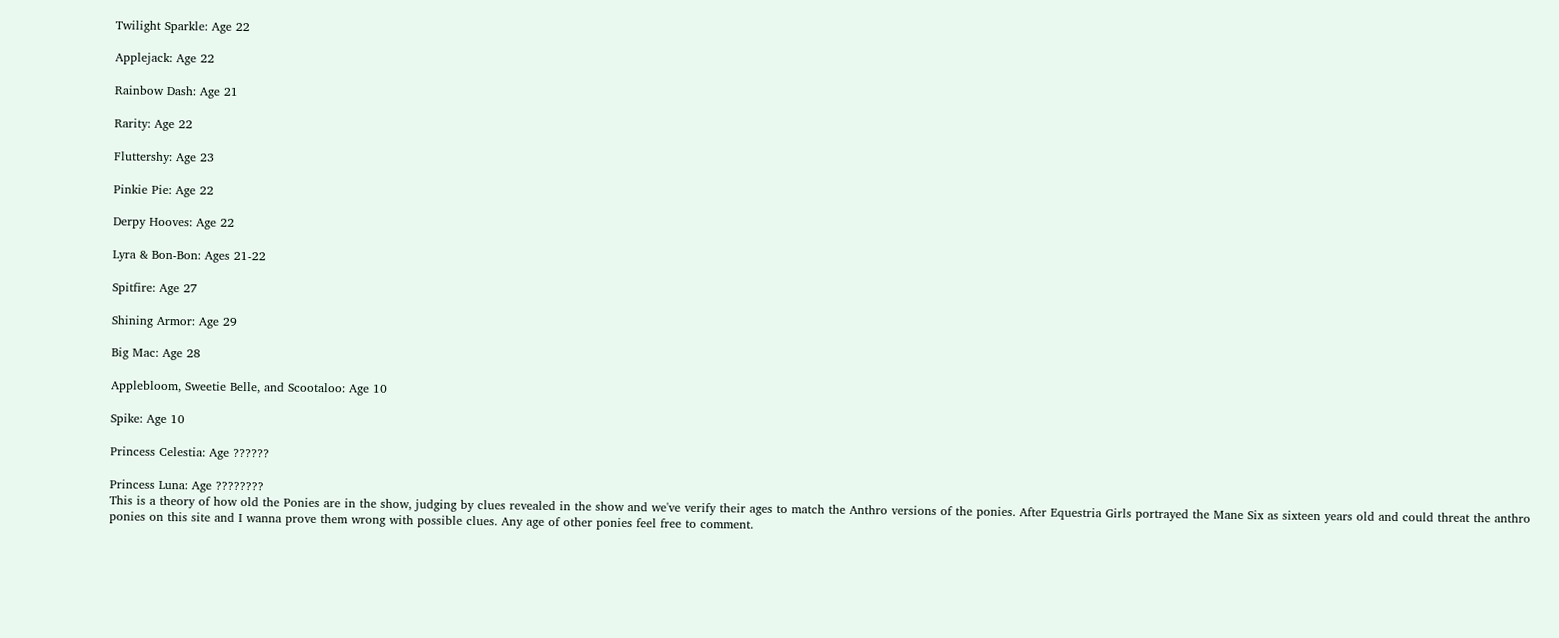Twilight Sparkle: Age 22

Applejack: Age 22

Rainbow Dash: Age 21

Rarity: Age 22

Fluttershy: Age 23

Pinkie Pie: Age 22

Derpy Hooves: Age 22

Lyra & Bon-Bon: Ages 21-22

Spitfire: Age 27

Shining Armor: Age 29

Big Mac: Age 28

Applebloom, Sweetie Belle, and Scootaloo: Age 10

Spike: Age 10

Princess Celestia: Age ??????

Princess Luna: Age ????????
This is a theory of how old the Ponies are in the show, judging by clues revealed in the show and we've verify their ages to match the Anthro versions of the ponies. After Equestria Girls portrayed the Mane Six as sixteen years old and could threat the anthro ponies on this site and I wanna prove them wrong with possible clues. Any age of other ponies feel free to comment.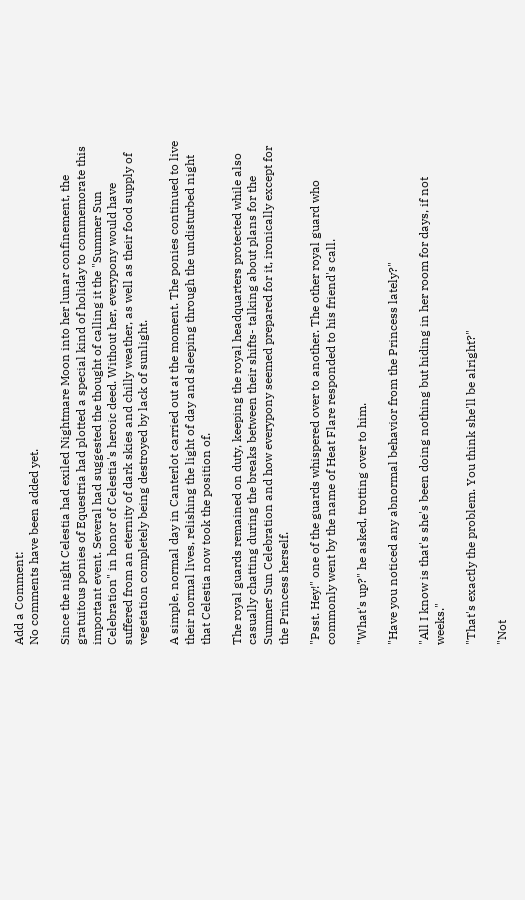Add a Comment:
No comments have been added yet.

Since the night Celestia had exiled Nightmare Moon into her lunar confinement, the gratuitous ponies of Equestria had plotted a special kind of holiday to commemorate this important event. Several had suggested the thought of calling it the "Summer Sun Celebration" in honor of Celestia's heroic deed. Without her, everypony would have suffered from an eternity of dark skies and chilly weather, as well as their food supply of vegetation completely being destroyed by lack of sunlight.

A simple, normal day in Canterlot carried out at the moment. The ponies continued to live their normal lives, relishing the light of day and sleeping through the undisturbed night that Celestia now took the position of.

The royal guards remained on duty, keeping the royal headquarters protected while also casually chatting during the breaks between their shifts- talking about plans for the Summer Sun Celebration and how everypony seemed prepared for it, ironically except for the Princess herself.

"Psst. Hey!" one of the guards whispered over to another. The other royal guard who commonly went by the name of Heat Flare responded to his friend's call.

"What's up?" he asked, trotting over to him.

"Have you noticed any abnormal behavior from the Princess lately?"

"All I know is that's she's been doing nothing but hiding in her room for days, if not weeks."

"That's exactly the problem. You think she'll be alright?"

"Not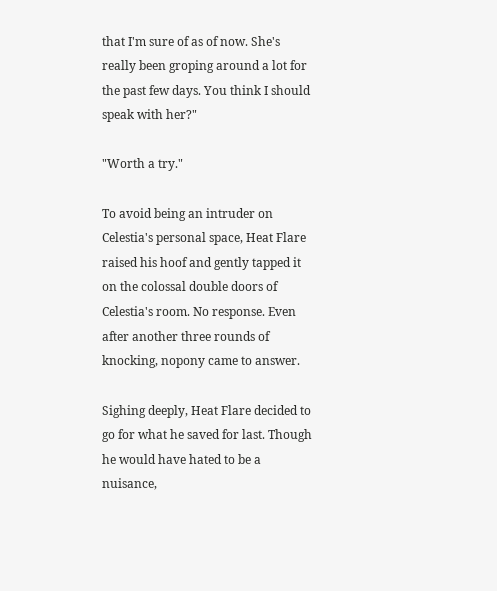that I'm sure of as of now. She's really been groping around a lot for the past few days. You think I should speak with her?"

"Worth a try."

To avoid being an intruder on Celestia's personal space, Heat Flare raised his hoof and gently tapped it on the colossal double doors of Celestia's room. No response. Even after another three rounds of knocking, nopony came to answer.

Sighing deeply, Heat Flare decided to go for what he saved for last. Though he would have hated to be a nuisance,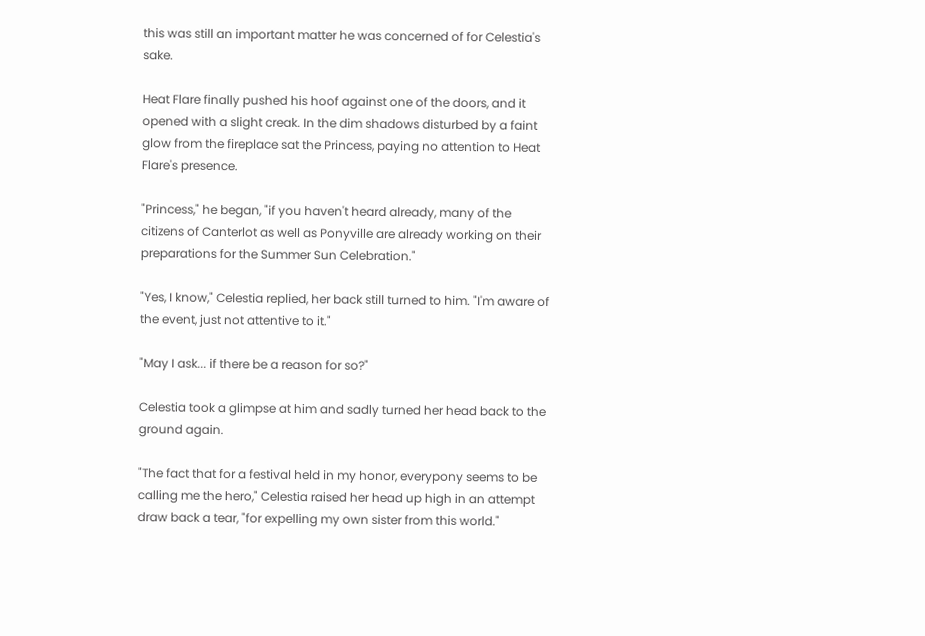this was still an important matter he was concerned of for Celestia's sake.

Heat Flare finally pushed his hoof against one of the doors, and it opened with a slight creak. In the dim shadows disturbed by a faint glow from the fireplace sat the Princess, paying no attention to Heat Flare's presence.

"Princess," he began, "if you haven't heard already, many of the citizens of Canterlot as well as Ponyville are already working on their preparations for the Summer Sun Celebration."

"Yes, I know," Celestia replied, her back still turned to him. "I'm aware of the event, just not attentive to it."

"May I ask... if there be a reason for so?"

Celestia took a glimpse at him and sadly turned her head back to the ground again.

"The fact that for a festival held in my honor, everypony seems to be calling me the hero," Celestia raised her head up high in an attempt draw back a tear, "for expelling my own sister from this world."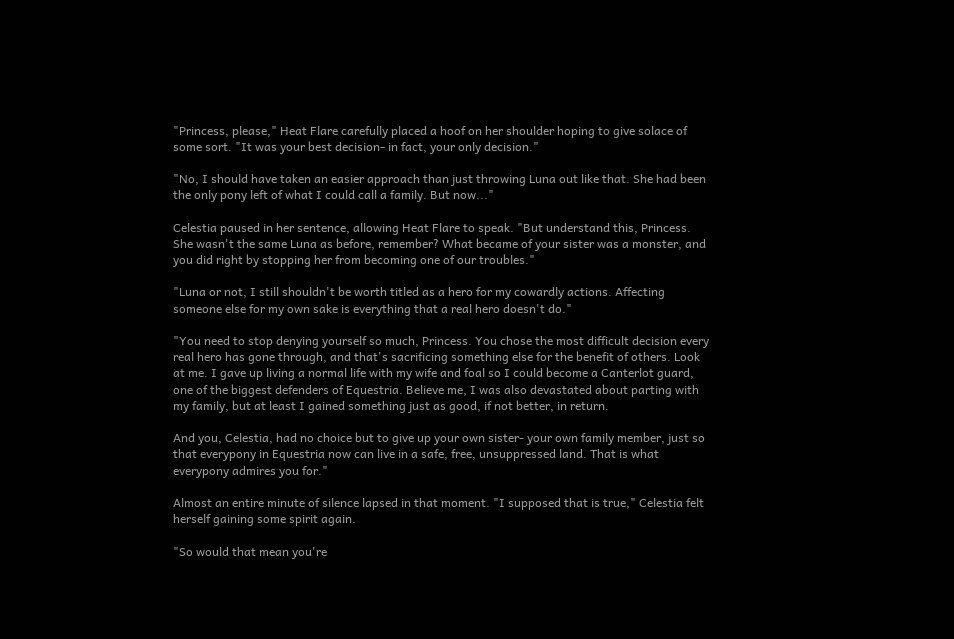"Princess, please," Heat Flare carefully placed a hoof on her shoulder hoping to give solace of some sort. "It was your best decision- in fact, your only decision."

"No, I should have taken an easier approach than just throwing Luna out like that. She had been the only pony left of what I could call a family. But now..."

Celestia paused in her sentence, allowing Heat Flare to speak. "But understand this, Princess. She wasn't the same Luna as before, remember? What became of your sister was a monster, and you did right by stopping her from becoming one of our troubles."

"Luna or not, I still shouldn't be worth titled as a hero for my cowardly actions. Affecting someone else for my own sake is everything that a real hero doesn't do."

"You need to stop denying yourself so much, Princess. You chose the most difficult decision every real hero has gone through, and that's sacrificing something else for the benefit of others. Look at me. I gave up living a normal life with my wife and foal so I could become a Canterlot guard, one of the biggest defenders of Equestria. Believe me, I was also devastated about parting with my family, but at least I gained something just as good, if not better, in return.

And you, Celestia, had no choice but to give up your own sister- your own family member, just so that everypony in Equestria now can live in a safe, free, unsuppressed land. That is what everypony admires you for."

Almost an entire minute of silence lapsed in that moment. "I supposed that is true," Celestia felt herself gaining some spirit again.

"So would that mean you're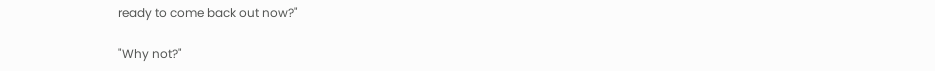ready to come back out now?"

"Why not?"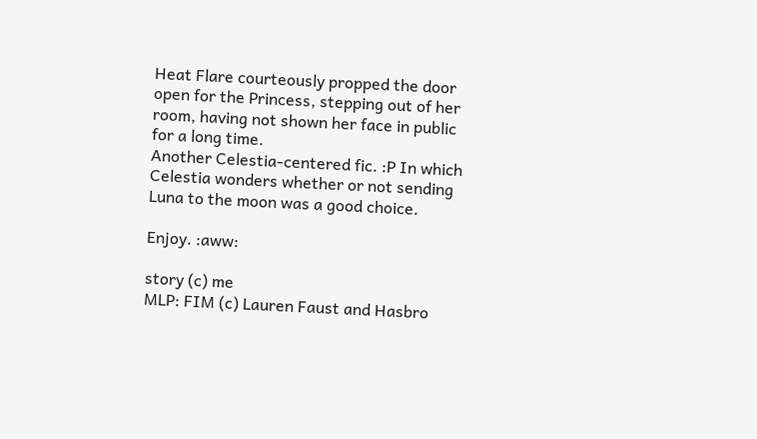Heat Flare courteously propped the door open for the Princess, stepping out of her room, having not shown her face in public for a long time.
Another Celestia-centered fic. :P In which Celestia wonders whether or not sending Luna to the moon was a good choice.

Enjoy. :aww:

story (c) me
MLP: FIM (c) Lauren Faust and Hasbro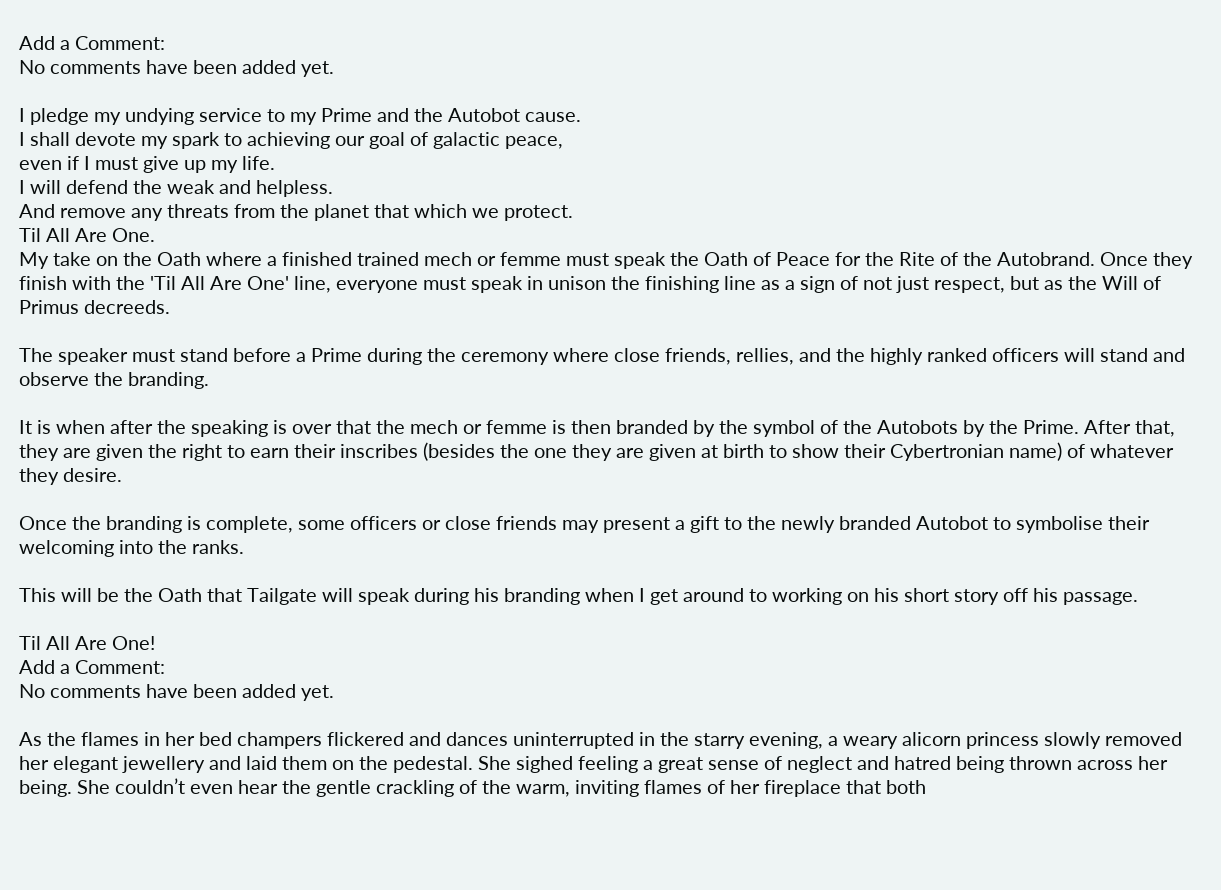Add a Comment:
No comments have been added yet.

I pledge my undying service to my Prime and the Autobot cause.
I shall devote my spark to achieving our goal of galactic peace,
even if I must give up my life.
I will defend the weak and helpless.
And remove any threats from the planet that which we protect.
Til All Are One.
My take on the Oath where a finished trained mech or femme must speak the Oath of Peace for the Rite of the Autobrand. Once they finish with the 'Til All Are One' line, everyone must speak in unison the finishing line as a sign of not just respect, but as the Will of Primus decreeds.

The speaker must stand before a Prime during the ceremony where close friends, rellies, and the highly ranked officers will stand and observe the branding.

It is when after the speaking is over that the mech or femme is then branded by the symbol of the Autobots by the Prime. After that, they are given the right to earn their inscribes (besides the one they are given at birth to show their Cybertronian name) of whatever they desire.

Once the branding is complete, some officers or close friends may present a gift to the newly branded Autobot to symbolise their welcoming into the ranks.

This will be the Oath that Tailgate will speak during his branding when I get around to working on his short story off his passage.

Til All Are One!
Add a Comment:
No comments have been added yet.

As the flames in her bed champers flickered and dances uninterrupted in the starry evening, a weary alicorn princess slowly removed her elegant jewellery and laid them on the pedestal. She sighed feeling a great sense of neglect and hatred being thrown across her being. She couldn’t even hear the gentle crackling of the warm, inviting flames of her fireplace that both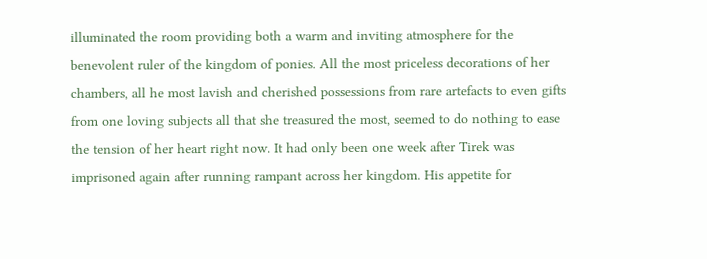illuminated the room providing both a warm and inviting atmosphere for the benevolent ruler of the kingdom of ponies. All the most priceless decorations of her chambers, all he most lavish and cherished possessions from rare artefacts to even gifts from one loving subjects all that she treasured the most, seemed to do nothing to ease the tension of her heart right now. It had only been one week after Tirek was imprisoned again after running rampant across her kingdom. His appetite for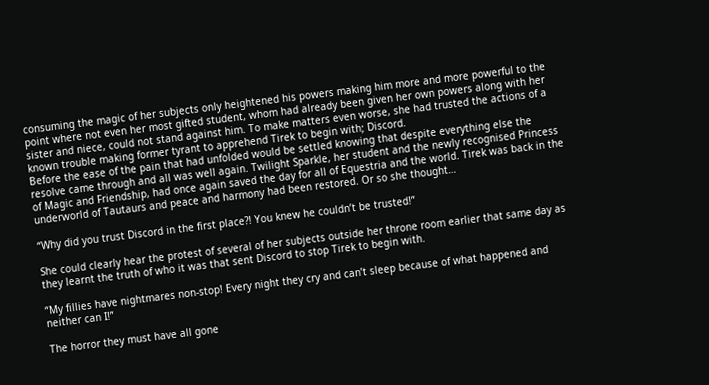consuming the magic of her subjects only heightened his powers making him more and more powerful to the point where not even her most gifted student, whom had already been given her own powers along with her sister and niece, could not stand against him. To make matters even worse, she had trusted the actions of a known trouble making former tyrant to apprehend Tirek to begin with; Discord.
Before the ease of the pain that had unfolded would be settled knowing that despite everything else the resolve came through and all was well again. Twilight Sparkle, her student and the newly recognised Princess of Magic and Friendship, had once again saved the day for all of Equestria and the world. Tirek was back in the underworld of Tautaurs and peace and harmony had been restored. Or so she thought…

“Why did you trust Discord in the first place?! You knew he couldn’t be trusted!”

She could clearly hear the protest of several of her subjects outside her throne room earlier that same day as they learnt the truth of who it was that sent Discord to stop Tirek to begin with.

“My fillies have nightmares non-stop! Every night they cry and can’t sleep because of what happened and neither can I!”

The horror they must have all gone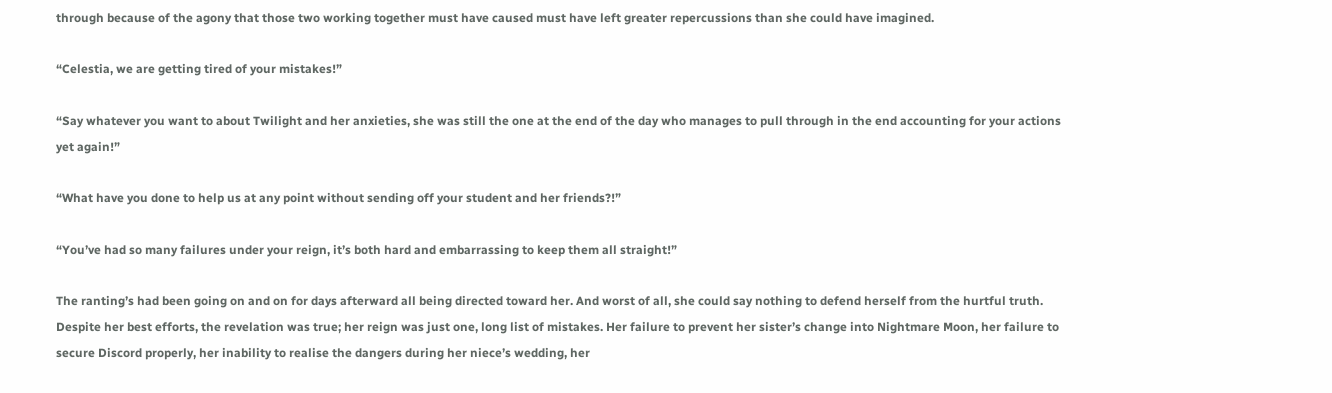through because of the agony that those two working together must have caused must have left greater repercussions than she could have imagined.

“Celestia, we are getting tired of your mistakes!”

“Say whatever you want to about Twilight and her anxieties, she was still the one at the end of the day who manages to pull through in the end accounting for your actions yet again!”

“What have you done to help us at any point without sending off your student and her friends?!”

“You’ve had so many failures under your reign, it’s both hard and embarrassing to keep them all straight!”

The ranting’s had been going on and on for days afterward all being directed toward her. And worst of all, she could say nothing to defend herself from the hurtful truth. Despite her best efforts, the revelation was true; her reign was just one, long list of mistakes. Her failure to prevent her sister’s change into Nightmare Moon, her failure to secure Discord properly, her inability to realise the dangers during her niece’s wedding, her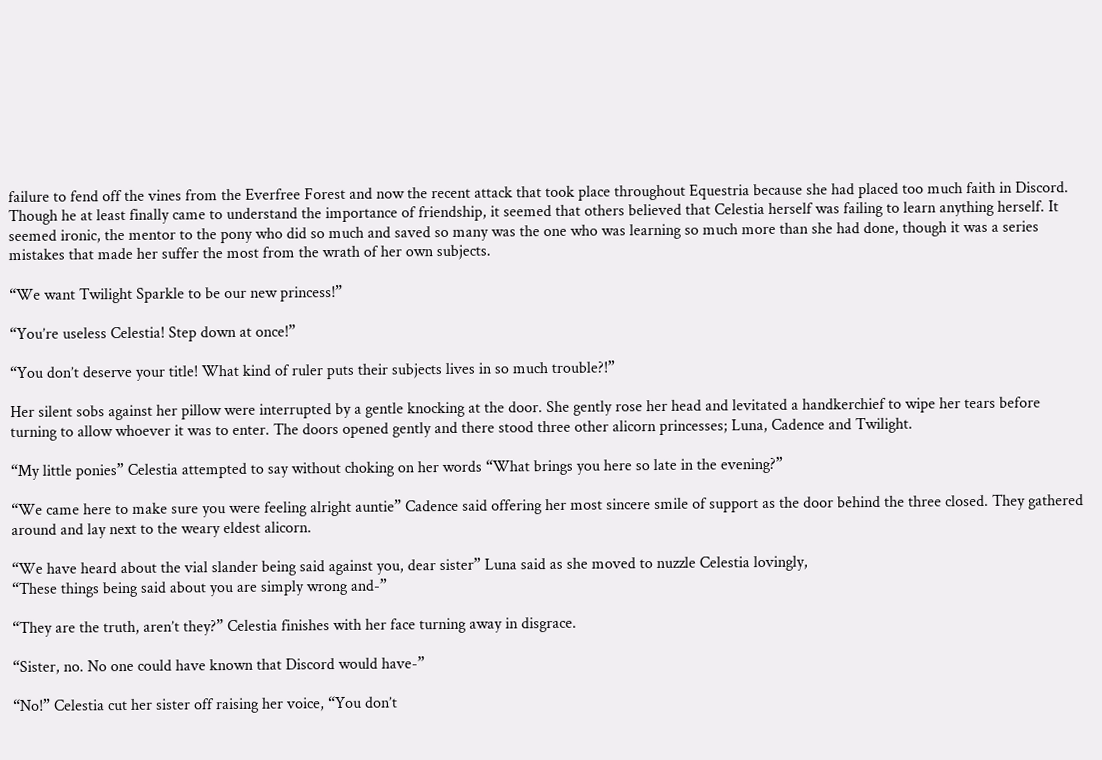failure to fend off the vines from the Everfree Forest and now the recent attack that took place throughout Equestria because she had placed too much faith in Discord. Though he at least finally came to understand the importance of friendship, it seemed that others believed that Celestia herself was failing to learn anything herself. It seemed ironic, the mentor to the pony who did so much and saved so many was the one who was learning so much more than she had done, though it was a series mistakes that made her suffer the most from the wrath of her own subjects.

“We want Twilight Sparkle to be our new princess!”

“You’re useless Celestia! Step down at once!”

“You don’t deserve your title! What kind of ruler puts their subjects lives in so much trouble?!”

Her silent sobs against her pillow were interrupted by a gentle knocking at the door. She gently rose her head and levitated a handkerchief to wipe her tears before turning to allow whoever it was to enter. The doors opened gently and there stood three other alicorn princesses; Luna, Cadence and Twilight.

“My little ponies” Celestia attempted to say without choking on her words “What brings you here so late in the evening?”

“We came here to make sure you were feeling alright auntie” Cadence said offering her most sincere smile of support as the door behind the three closed. They gathered around and lay next to the weary eldest alicorn.

“We have heard about the vial slander being said against you, dear sister” Luna said as she moved to nuzzle Celestia lovingly,
“These things being said about you are simply wrong and-”

“They are the truth, aren’t they?” Celestia finishes with her face turning away in disgrace.

“Sister, no. No one could have known that Discord would have-”

“No!” Celestia cut her sister off raising her voice, “You don’t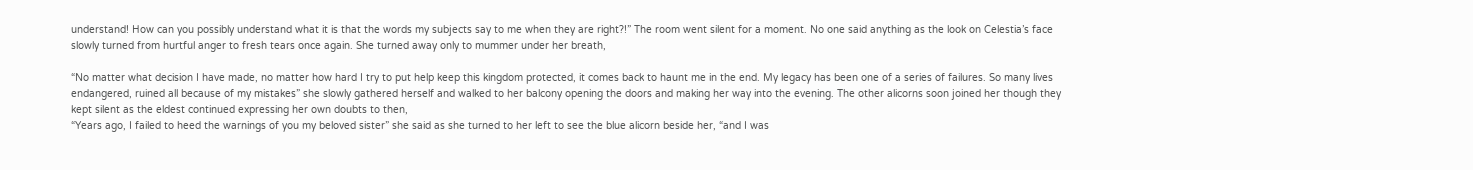understand! How can you possibly understand what it is that the words my subjects say to me when they are right?!” The room went silent for a moment. No one said anything as the look on Celestia’s face slowly turned from hurtful anger to fresh tears once again. She turned away only to mummer under her breath,

“No matter what decision I have made, no matter how hard I try to put help keep this kingdom protected, it comes back to haunt me in the end. My legacy has been one of a series of failures. So many lives endangered, ruined all because of my mistakes” she slowly gathered herself and walked to her balcony opening the doors and making her way into the evening. The other alicorns soon joined her though they kept silent as the eldest continued expressing her own doubts to then,
“Years ago, I failed to heed the warnings of you my beloved sister” she said as she turned to her left to see the blue alicorn beside her, “and I was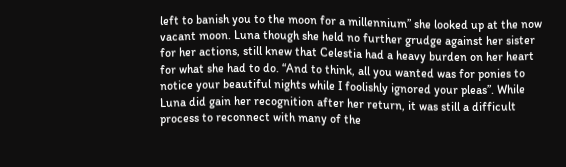left to banish you to the moon for a millennium” she looked up at the now vacant moon. Luna though she held no further grudge against her sister for her actions, still knew that Celestia had a heavy burden on her heart for what she had to do. “And to think, all you wanted was for ponies to notice your beautiful nights while I foolishly ignored your pleas”. While Luna did gain her recognition after her return, it was still a difficult process to reconnect with many of the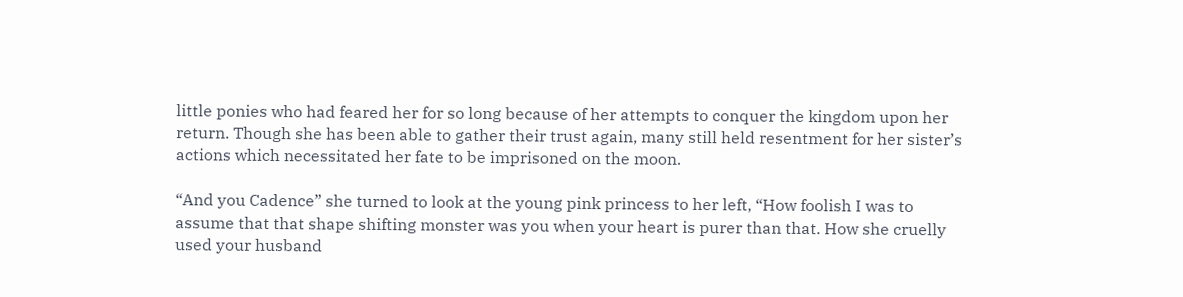little ponies who had feared her for so long because of her attempts to conquer the kingdom upon her return. Though she has been able to gather their trust again, many still held resentment for her sister’s actions which necessitated her fate to be imprisoned on the moon.

“And you Cadence” she turned to look at the young pink princess to her left, “How foolish I was to assume that that shape shifting monster was you when your heart is purer than that. How she cruelly used your husband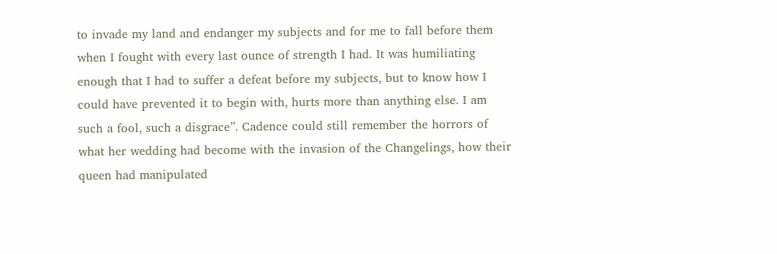to invade my land and endanger my subjects and for me to fall before them when I fought with every last ounce of strength I had. It was humiliating enough that I had to suffer a defeat before my subjects, but to know how I could have prevented it to begin with, hurts more than anything else. I am such a fool, such a disgrace”. Cadence could still remember the horrors of what her wedding had become with the invasion of the Changelings, how their queen had manipulated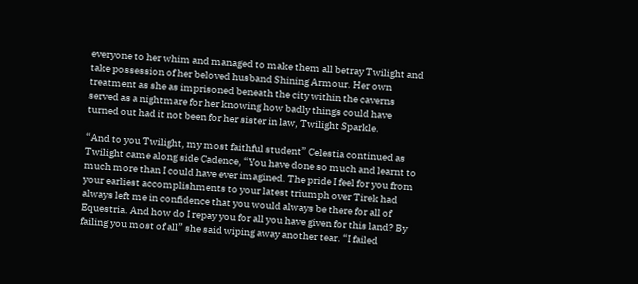everyone to her whim and managed to make them all betray Twilight and take possession of her beloved husband Shining Armour. Her own treatment as she as imprisoned beneath the city within the caverns served as a nightmare for her knowing how badly things could have turned out had it not been for her sister in law, Twilight Sparkle.

“And to you Twilight, my most faithful student” Celestia continued as Twilight came along side Cadence, “You have done so much and learnt to much more than I could have ever imagined. The pride I feel for you from your earliest accomplishments to your latest triumph over Tirek had always left me in confidence that you would always be there for all of Equestria. And how do I repay you for all you have given for this land? By failing you most of all” she said wiping away another tear. “I failed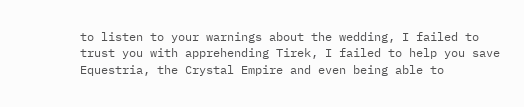to listen to your warnings about the wedding, I failed to trust you with apprehending Tirek, I failed to help you save Equestria, the Crystal Empire and even being able to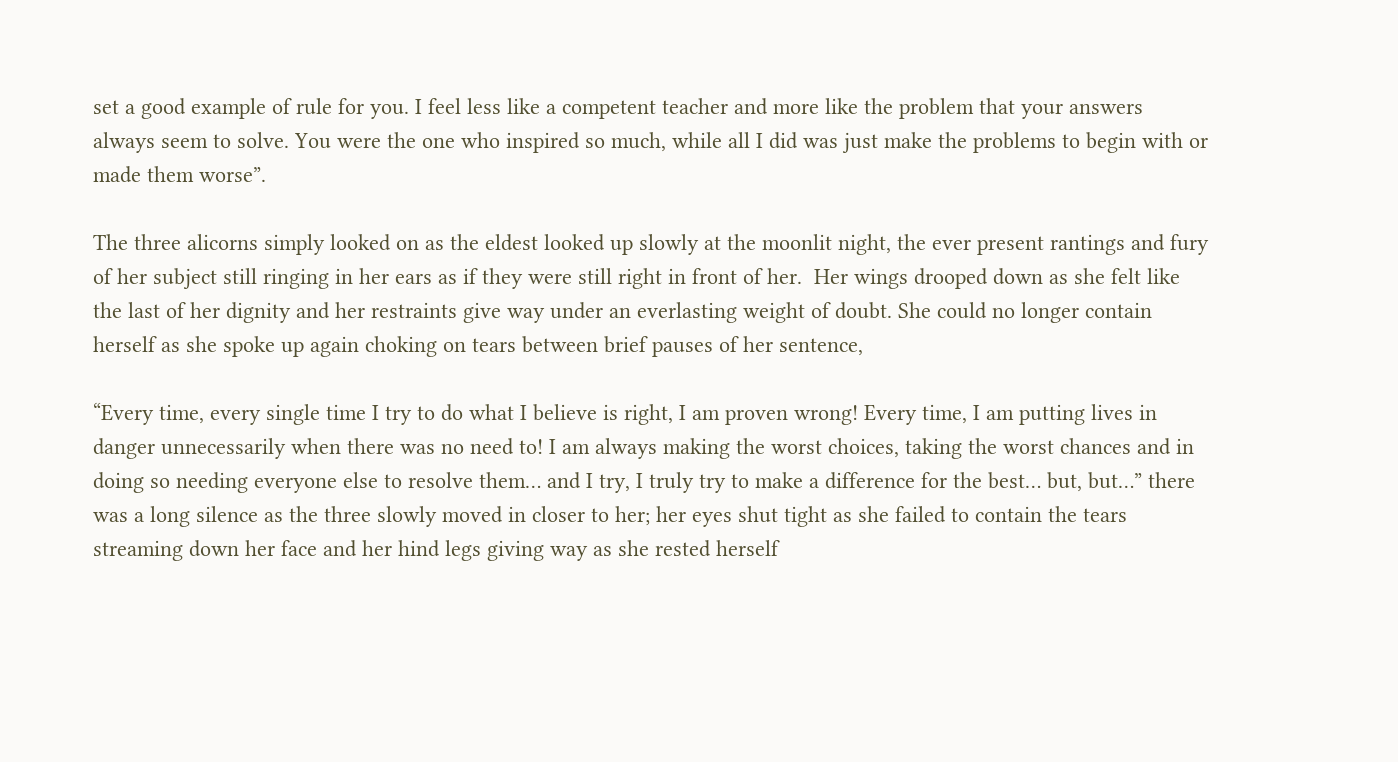set a good example of rule for you. I feel less like a competent teacher and more like the problem that your answers always seem to solve. You were the one who inspired so much, while all I did was just make the problems to begin with or made them worse”.

The three alicorns simply looked on as the eldest looked up slowly at the moonlit night, the ever present rantings and fury of her subject still ringing in her ears as if they were still right in front of her.  Her wings drooped down as she felt like the last of her dignity and her restraints give way under an everlasting weight of doubt. She could no longer contain herself as she spoke up again choking on tears between brief pauses of her sentence,

“Every time, every single time I try to do what I believe is right, I am proven wrong! Every time, I am putting lives in danger unnecessarily when there was no need to! I am always making the worst choices, taking the worst chances and in doing so needing everyone else to resolve them… and I try, I truly try to make a difference for the best… but, but…” there was a long silence as the three slowly moved in closer to her; her eyes shut tight as she failed to contain the tears streaming down her face and her hind legs giving way as she rested herself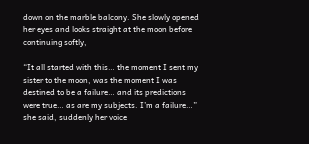down on the marble balcony. She slowly opened her eyes and looks straight at the moon before continuing softly,

“It all started with this… the moment I sent my sister to the moon, was the moment I was destined to be a failure… and its predictions were true… as are my subjects. I’m a failure…” she said, suddenly her voice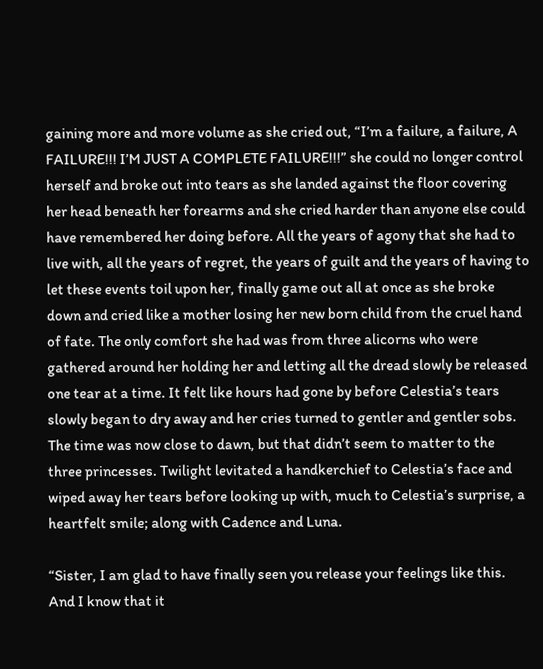gaining more and more volume as she cried out, “I’m a failure, a failure, A FAILURE!!! I’M JUST A COMPLETE FAILURE!!!” she could no longer control herself and broke out into tears as she landed against the floor covering her head beneath her forearms and she cried harder than anyone else could have remembered her doing before. All the years of agony that she had to live with, all the years of regret, the years of guilt and the years of having to let these events toil upon her, finally game out all at once as she broke down and cried like a mother losing her new born child from the cruel hand of fate. The only comfort she had was from three alicorns who were gathered around her holding her and letting all the dread slowly be released one tear at a time. It felt like hours had gone by before Celestia’s tears slowly began to dry away and her cries turned to gentler and gentler sobs. The time was now close to dawn, but that didn’t seem to matter to the three princesses. Twilight levitated a handkerchief to Celestia’s face and wiped away her tears before looking up with, much to Celestia’s surprise, a heartfelt smile; along with Cadence and Luna.

“Sister, I am glad to have finally seen you release your feelings like this. And I know that it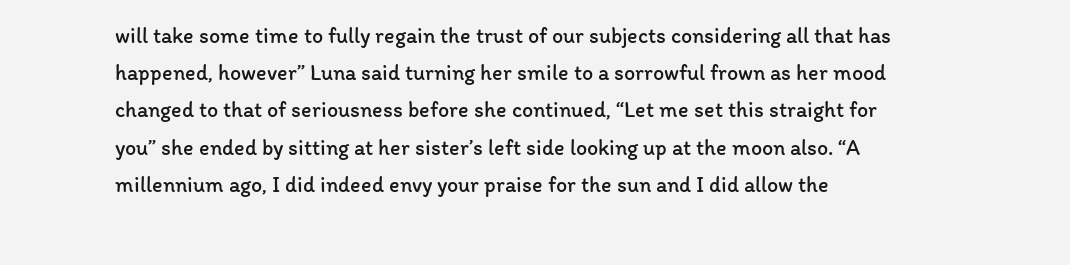will take some time to fully regain the trust of our subjects considering all that has happened, however” Luna said turning her smile to a sorrowful frown as her mood changed to that of seriousness before she continued, “Let me set this straight for you” she ended by sitting at her sister’s left side looking up at the moon also. “A millennium ago, I did indeed envy your praise for the sun and I did allow the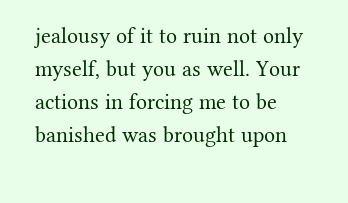jealousy of it to ruin not only myself, but you as well. Your actions in forcing me to be banished was brought upon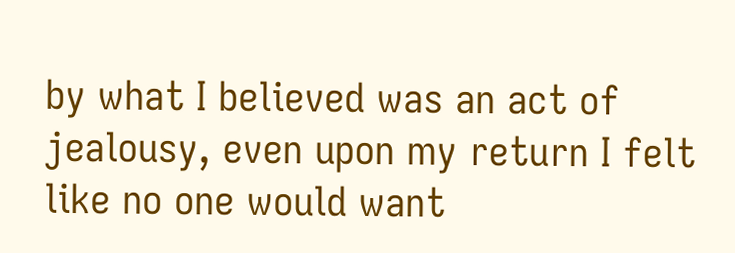by what I believed was an act of jealousy, even upon my return I felt like no one would want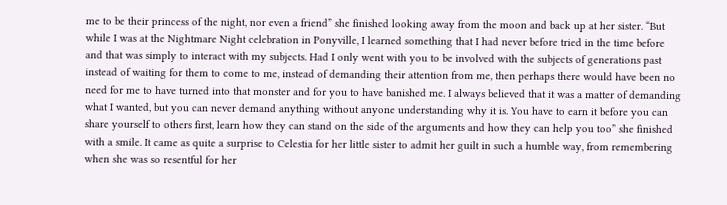me to be their princess of the night, nor even a friend” she finished looking away from the moon and back up at her sister. “But while I was at the Nightmare Night celebration in Ponyville, I learned something that I had never before tried in the time before and that was simply to interact with my subjects. Had I only went with you to be involved with the subjects of generations past instead of waiting for them to come to me, instead of demanding their attention from me, then perhaps there would have been no need for me to have turned into that monster and for you to have banished me. I always believed that it was a matter of demanding what I wanted, but you can never demand anything without anyone understanding why it is. You have to earn it before you can share yourself to others first, learn how they can stand on the side of the arguments and how they can help you too” she finished with a smile. It came as quite a surprise to Celestia for her little sister to admit her guilt in such a humble way, from remembering when she was so resentful for her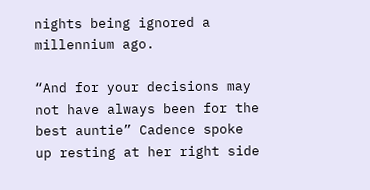nights being ignored a millennium ago.

“And for your decisions may not have always been for the best auntie” Cadence spoke up resting at her right side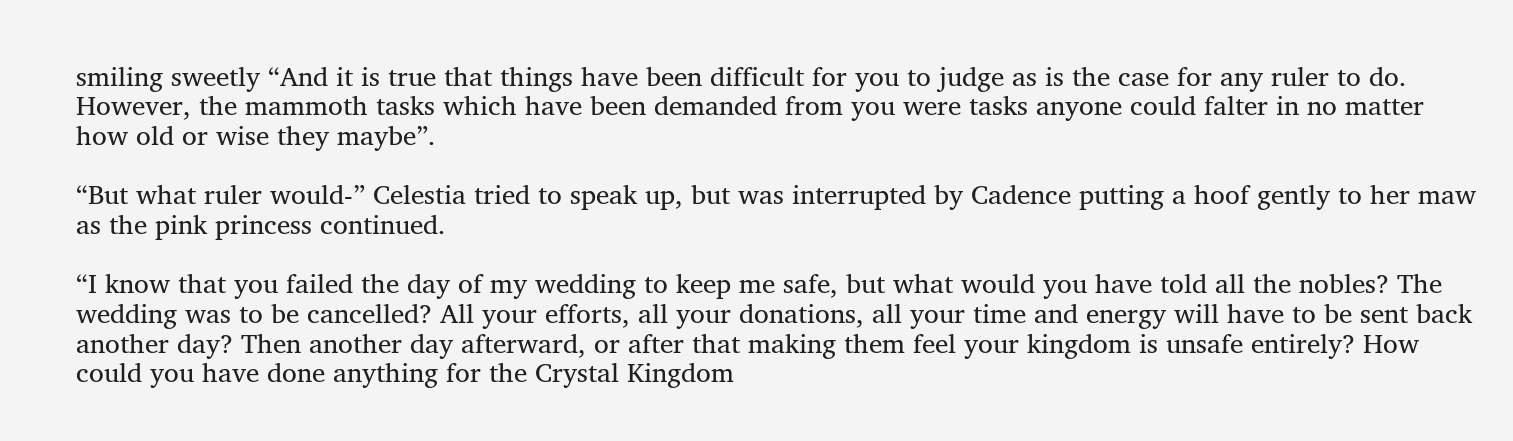smiling sweetly “And it is true that things have been difficult for you to judge as is the case for any ruler to do. However, the mammoth tasks which have been demanded from you were tasks anyone could falter in no matter how old or wise they maybe”.

“But what ruler would-” Celestia tried to speak up, but was interrupted by Cadence putting a hoof gently to her maw as the pink princess continued.

“I know that you failed the day of my wedding to keep me safe, but what would you have told all the nobles? The wedding was to be cancelled? All your efforts, all your donations, all your time and energy will have to be sent back another day? Then another day afterward, or after that making them feel your kingdom is unsafe entirely? How could you have done anything for the Crystal Kingdom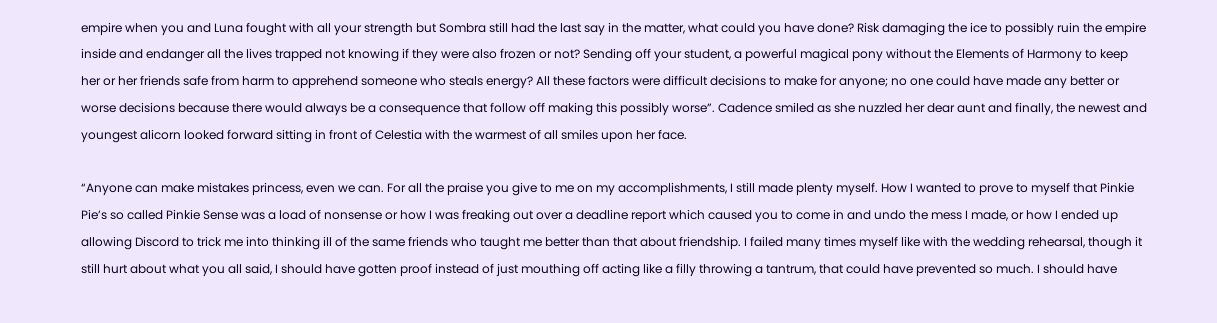empire when you and Luna fought with all your strength but Sombra still had the last say in the matter, what could you have done? Risk damaging the ice to possibly ruin the empire inside and endanger all the lives trapped not knowing if they were also frozen or not? Sending off your student, a powerful magical pony without the Elements of Harmony to keep her or her friends safe from harm to apprehend someone who steals energy? All these factors were difficult decisions to make for anyone; no one could have made any better or worse decisions because there would always be a consequence that follow off making this possibly worse”. Cadence smiled as she nuzzled her dear aunt and finally, the newest and youngest alicorn looked forward sitting in front of Celestia with the warmest of all smiles upon her face.

“Anyone can make mistakes princess, even we can. For all the praise you give to me on my accomplishments, I still made plenty myself. How I wanted to prove to myself that Pinkie Pie’s so called Pinkie Sense was a load of nonsense or how I was freaking out over a deadline report which caused you to come in and undo the mess I made, or how I ended up allowing Discord to trick me into thinking ill of the same friends who taught me better than that about friendship. I failed many times myself like with the wedding rehearsal, though it still hurt about what you all said, I should have gotten proof instead of just mouthing off acting like a filly throwing a tantrum, that could have prevented so much. I should have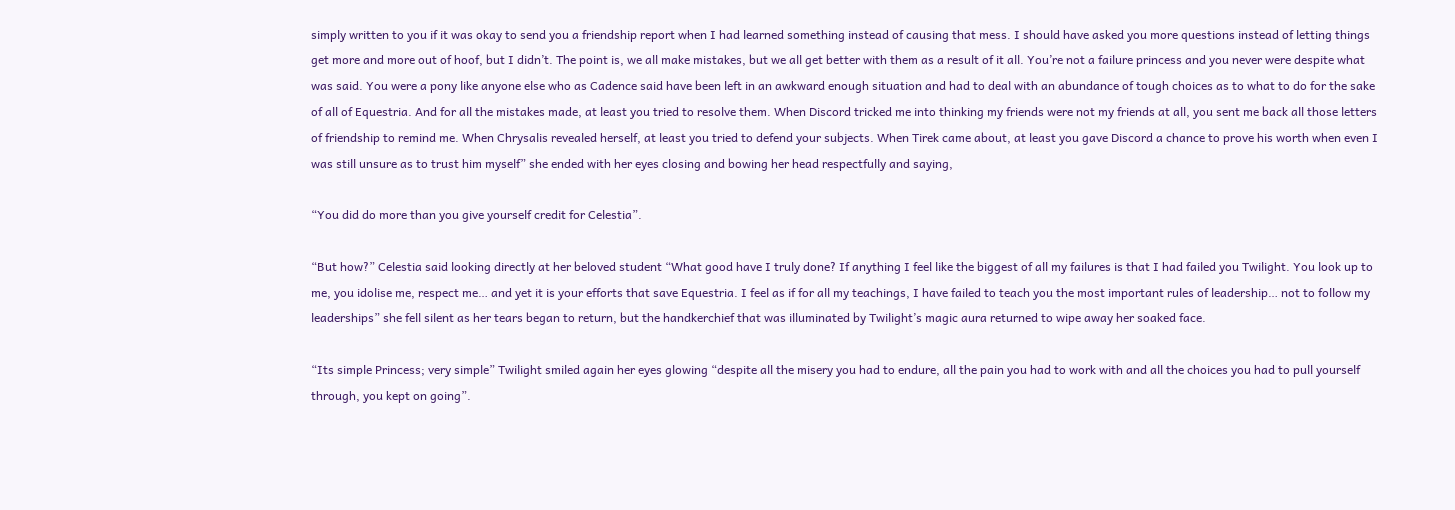simply written to you if it was okay to send you a friendship report when I had learned something instead of causing that mess. I should have asked you more questions instead of letting things get more and more out of hoof, but I didn’t. The point is, we all make mistakes, but we all get better with them as a result of it all. You’re not a failure princess and you never were despite what was said. You were a pony like anyone else who as Cadence said have been left in an awkward enough situation and had to deal with an abundance of tough choices as to what to do for the sake of all of Equestria. And for all the mistakes made, at least you tried to resolve them. When Discord tricked me into thinking my friends were not my friends at all, you sent me back all those letters of friendship to remind me. When Chrysalis revealed herself, at least you tried to defend your subjects. When Tirek came about, at least you gave Discord a chance to prove his worth when even I was still unsure as to trust him myself” she ended with her eyes closing and bowing her head respectfully and saying,

“You did do more than you give yourself credit for Celestia”.

“But how?” Celestia said looking directly at her beloved student “What good have I truly done? If anything I feel like the biggest of all my failures is that I had failed you Twilight. You look up to me, you idolise me, respect me… and yet it is your efforts that save Equestria. I feel as if for all my teachings, I have failed to teach you the most important rules of leadership… not to follow my leaderships” she fell silent as her tears began to return, but the handkerchief that was illuminated by Twilight’s magic aura returned to wipe away her soaked face.

“Its simple Princess; very simple” Twilight smiled again her eyes glowing “despite all the misery you had to endure, all the pain you had to work with and all the choices you had to pull yourself through, you kept on going”.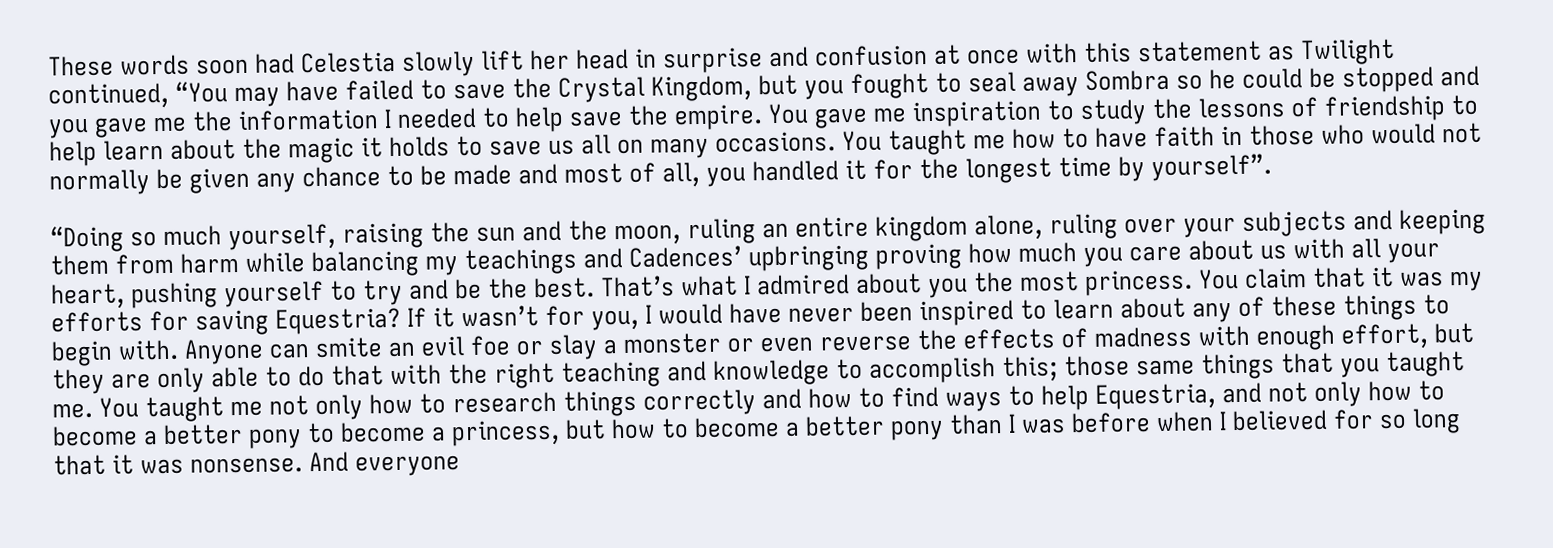These words soon had Celestia slowly lift her head in surprise and confusion at once with this statement as Twilight continued, “You may have failed to save the Crystal Kingdom, but you fought to seal away Sombra so he could be stopped and you gave me the information I needed to help save the empire. You gave me inspiration to study the lessons of friendship to help learn about the magic it holds to save us all on many occasions. You taught me how to have faith in those who would not normally be given any chance to be made and most of all, you handled it for the longest time by yourself”.

“Doing so much yourself, raising the sun and the moon, ruling an entire kingdom alone, ruling over your subjects and keeping them from harm while balancing my teachings and Cadences’ upbringing proving how much you care about us with all your heart, pushing yourself to try and be the best. That’s what I admired about you the most princess. You claim that it was my efforts for saving Equestria? If it wasn’t for you, I would have never been inspired to learn about any of these things to begin with. Anyone can smite an evil foe or slay a monster or even reverse the effects of madness with enough effort, but they are only able to do that with the right teaching and knowledge to accomplish this; those same things that you taught me. You taught me not only how to research things correctly and how to find ways to help Equestria, and not only how to become a better pony to become a princess, but how to become a better pony than I was before when I believed for so long that it was nonsense. And everyone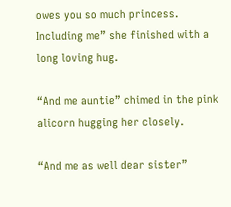owes you so much princess. Including me” she finished with a long loving hug.

“And me auntie” chimed in the pink alicorn hugging her closely.

“And me as well dear sister”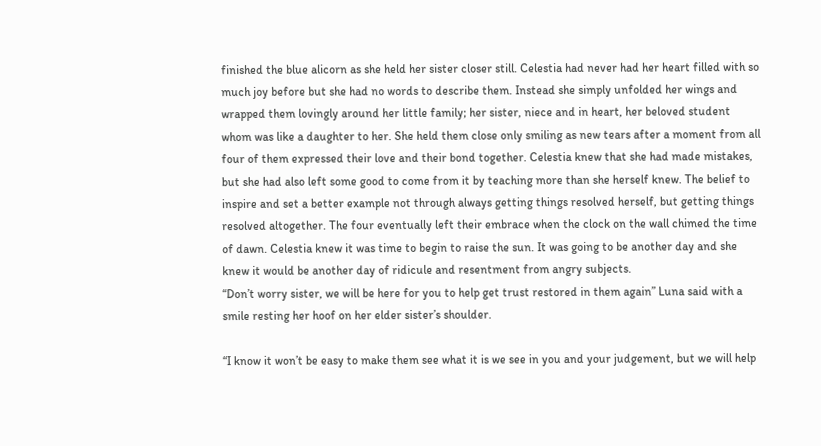finished the blue alicorn as she held her sister closer still. Celestia had never had her heart filled with so much joy before but she had no words to describe them. Instead she simply unfolded her wings and wrapped them lovingly around her little family; her sister, niece and in heart, her beloved student whom was like a daughter to her. She held them close only smiling as new tears after a moment from all four of them expressed their love and their bond together. Celestia knew that she had made mistakes, but she had also left some good to come from it by teaching more than she herself knew. The belief to inspire and set a better example not through always getting things resolved herself, but getting things resolved altogether. The four eventually left their embrace when the clock on the wall chimed the time of dawn. Celestia knew it was time to begin to raise the sun. It was going to be another day and she knew it would be another day of ridicule and resentment from angry subjects.
“Don’t worry sister, we will be here for you to help get trust restored in them again” Luna said with a smile resting her hoof on her elder sister’s shoulder.

“I know it won’t be easy to make them see what it is we see in you and your judgement, but we will help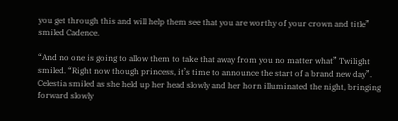you get through this and will help them see that you are worthy of your crown and title” smiled Cadence.

“And no one is going to allow them to take that away from you no matter what” Twilight smiled. “Right now though princess, it’s time to announce the start of a brand new day”. Celestia smiled as she held up her head slowly and her horn illuminated the night, bringing forward slowly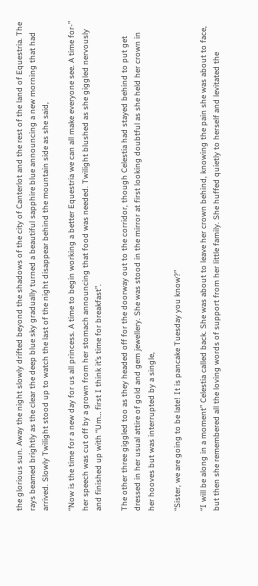the glorious sun. Away the night slowly drifted beyond the shadows of the city of Canterlot and the rest of the land of Equestria. The rays beamed brightly as the clear the deep blue sky gradually turned a beautiful sapphire blue announcing a new morning that had arrived. Slowly Twilight stood up to watch the last of the night disappear behind the mountain side as she said,

“Now is the time for a new day for us all princess. A time to begin working a better Equestria we can all make everyone see. A time for-” her speech was cut off by a grown from her stomach announcing that food was needed. Twilight blushed as she giggled nervously and finished up with “Um… first I think it’s time for breakfast”.

The other three giggled too as they headed off for the doorway out to the corridor, though Celestia had stayed behind to put get dressed in her usual attire of gold and gem jewellery. She was stood in the mirror at first looking doubtful as she held her crown in her hooves but was interrupted by a single,

“Sister, we are going to be late! It is pancake Tuesday you know?”

“I will be along in a moment” Celestia called back. She was about to leave her crown behind, knowing the pain she was about to face, but then she remembered all the loving words of support from her little family. She huffed quietly to herself and levitated the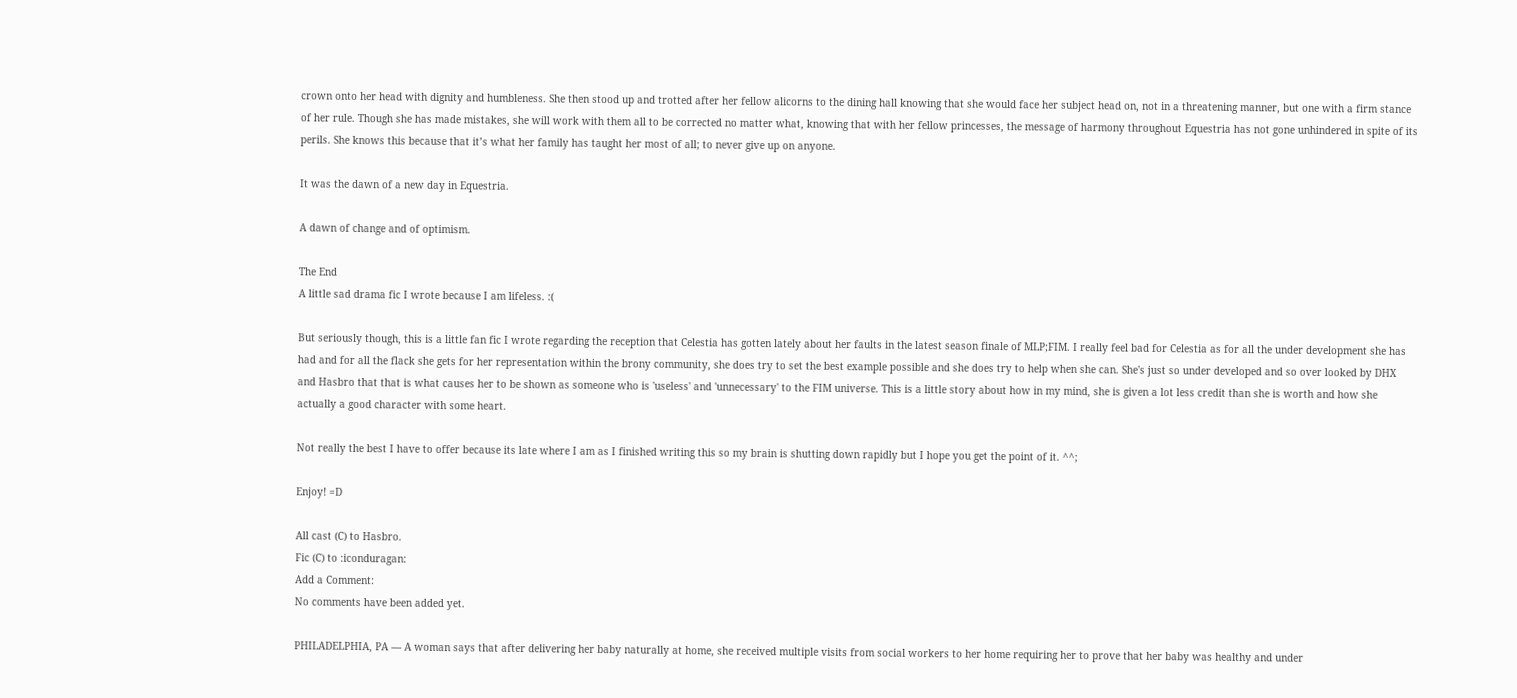crown onto her head with dignity and humbleness. She then stood up and trotted after her fellow alicorns to the dining hall knowing that she would face her subject head on, not in a threatening manner, but one with a firm stance of her rule. Though she has made mistakes, she will work with them all to be corrected no matter what, knowing that with her fellow princesses, the message of harmony throughout Equestria has not gone unhindered in spite of its perils. She knows this because that it’s what her family has taught her most of all; to never give up on anyone.

It was the dawn of a new day in Equestria.

A dawn of change and of optimism.

The End
A little sad drama fic I wrote because I am lifeless. :(

But seriously though, this is a little fan fic I wrote regarding the reception that Celestia has gotten lately about her faults in the latest season finale of MLP;FIM. I really feel bad for Celestia as for all the under development she has had and for all the flack she gets for her representation within the brony community, she does try to set the best example possible and she does try to help when she can. She's just so under developed and so over looked by DHX and Hasbro that that is what causes her to be shown as someone who is 'useless' and 'unnecessary' to the FIM universe. This is a little story about how in my mind, she is given a lot less credit than she is worth and how she actually a good character with some heart.

Not really the best I have to offer because its late where I am as I finished writing this so my brain is shutting down rapidly but I hope you get the point of it. ^^;

Enjoy! =D

All cast (C) to Hasbro.
Fic (C) to :iconduragan:
Add a Comment:
No comments have been added yet.

PHILADELPHIA, PA — A woman says that after delivering her baby naturally at home, she received multiple visits from social workers to her home requiring her to prove that her baby was healthy and under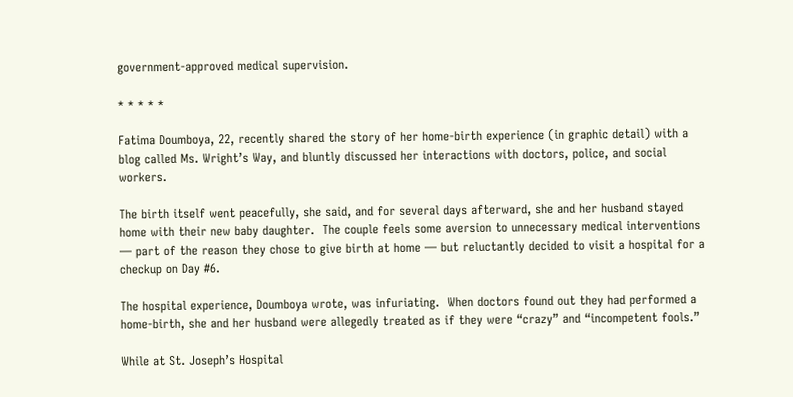government-approved medical supervision.

* * * * *

Fatima Doumboya, 22, recently shared the story of her home-birth experience (in graphic detail) with a blog called Ms. Wright’s Way, and bluntly discussed her interactions with doctors, police, and social workers.

The birth itself went peacefully, she said, and for several days afterward, she and her husband stayed home with their new baby daughter.  The couple feels some aversion to unnecessary medical interventions — part of the reason they chose to give birth at home — but reluctantly decided to visit a hospital for a checkup on Day #6.

The hospital experience, Doumboya wrote, was infuriating.  When doctors found out they had performed a home-birth, she and her husband were allegedly treated as if they were “crazy” and “incompetent fools.”

While at St. Joseph’s Hospital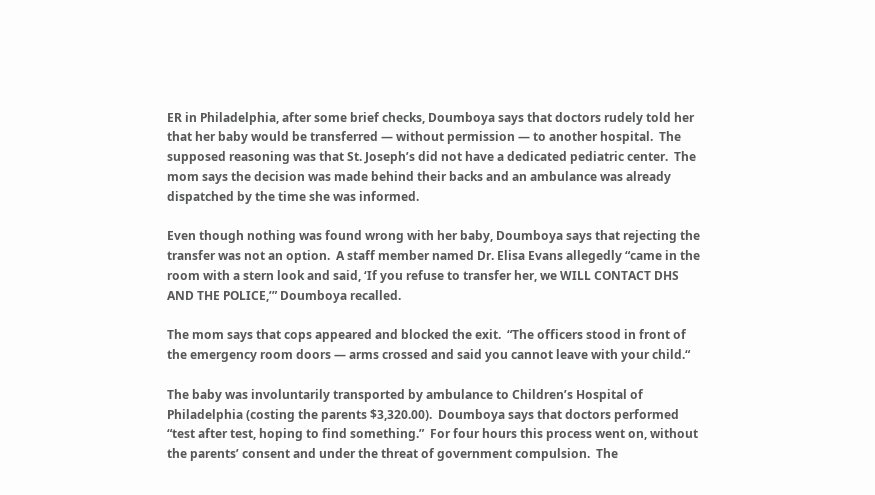ER in Philadelphia, after some brief checks, Doumboya says that doctors rudely told her that her baby would be transferred — without permission — to another hospital.  The supposed reasoning was that St. Joseph’s did not have a dedicated pediatric center.  The mom says the decision was made behind their backs and an ambulance was already dispatched by the time she was informed.

Even though nothing was found wrong with her baby, Doumboya says that rejecting the transfer was not an option.  A staff member named Dr. Elisa Evans allegedly “came in the room with a stern look and said, ‘If you refuse to transfer her, we WILL CONTACT DHS AND THE POLICE,’” Doumboya recalled.

The mom says that cops appeared and blocked the exit.  “The officers stood in front of the emergency room doors — arms crossed and said you cannot leave with your child.“

The baby was involuntarily transported by ambulance to Children’s Hospital of Philadelphia (costing the parents $3,320.00).  Doumboya says that doctors performed “test after test, hoping to find something.”  For four hours this process went on, without the parents’ consent and under the threat of government compulsion.  The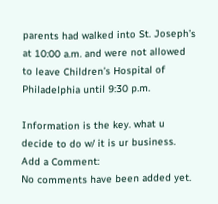parents had walked into St. Joseph’s at 10:00 a.m. and were not allowed to leave Children’s Hospital of Philadelphia until 9:30 p.m.

Information is the key. what u decide to do w/ it is ur business.
Add a Comment:
No comments have been added yet.